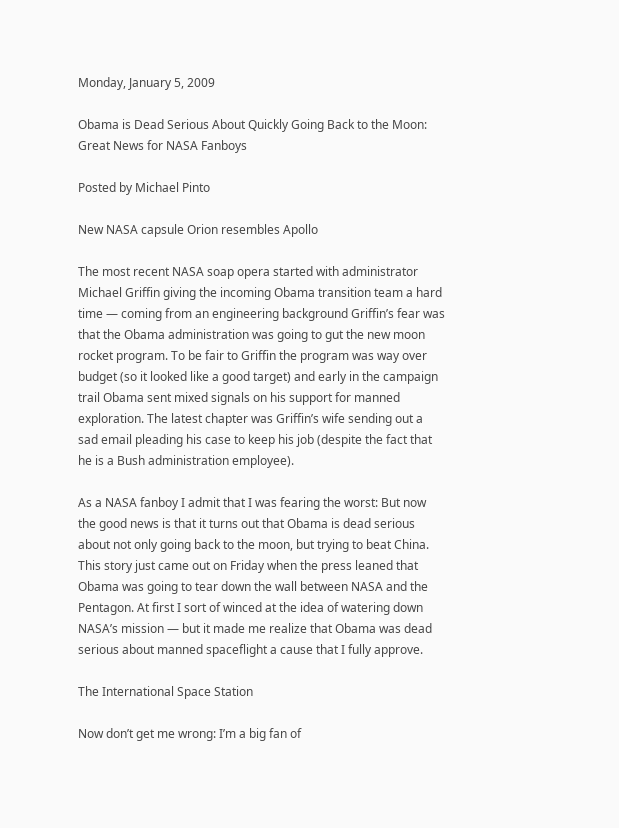Monday, January 5, 2009

Obama is Dead Serious About Quickly Going Back to the Moon: Great News for NASA Fanboys

Posted by Michael Pinto

New NASA capsule Orion resembles Apollo

The most recent NASA soap opera started with administrator Michael Griffin giving the incoming Obama transition team a hard time — coming from an engineering background Griffin’s fear was that the Obama administration was going to gut the new moon rocket program. To be fair to Griffin the program was way over budget (so it looked like a good target) and early in the campaign trail Obama sent mixed signals on his support for manned exploration. The latest chapter was Griffin’s wife sending out a sad email pleading his case to keep his job (despite the fact that he is a Bush administration employee).

As a NASA fanboy I admit that I was fearing the worst: But now the good news is that it turns out that Obama is dead serious about not only going back to the moon, but trying to beat China. This story just came out on Friday when the press leaned that Obama was going to tear down the wall between NASA and the Pentagon. At first I sort of winced at the idea of watering down NASA’s mission — but it made me realize that Obama was dead serious about manned spaceflight a cause that I fully approve.

The International Space Station

Now don’t get me wrong: I’m a big fan of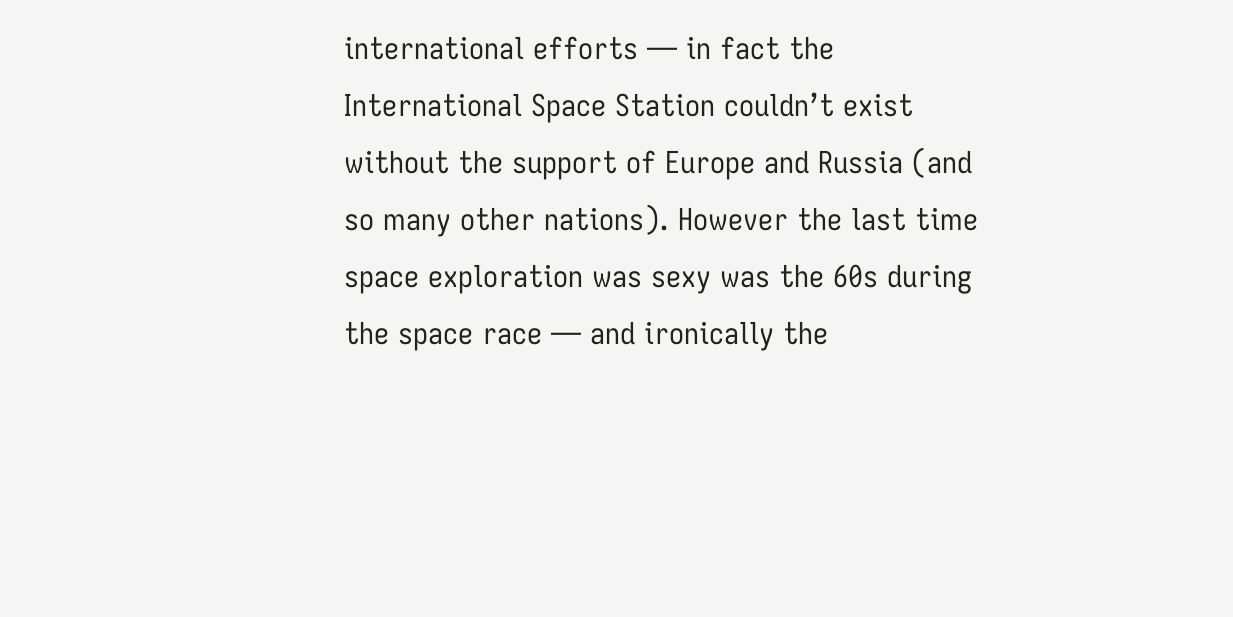international efforts — in fact the International Space Station couldn’t exist without the support of Europe and Russia (and so many other nations). However the last time space exploration was sexy was the 60s during the space race — and ironically the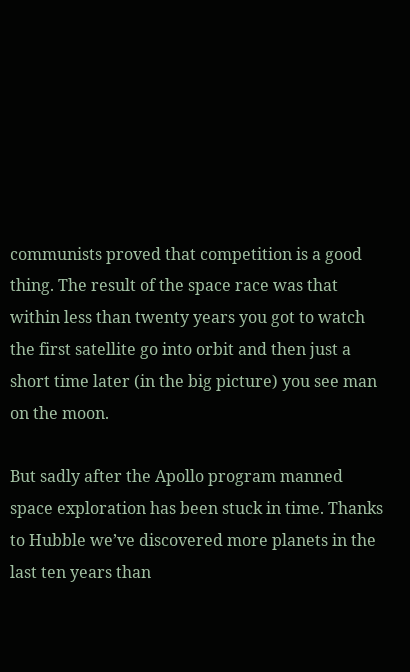communists proved that competition is a good thing. The result of the space race was that within less than twenty years you got to watch the first satellite go into orbit and then just a short time later (in the big picture) you see man on the moon.

But sadly after the Apollo program manned space exploration has been stuck in time. Thanks to Hubble we’ve discovered more planets in the last ten years than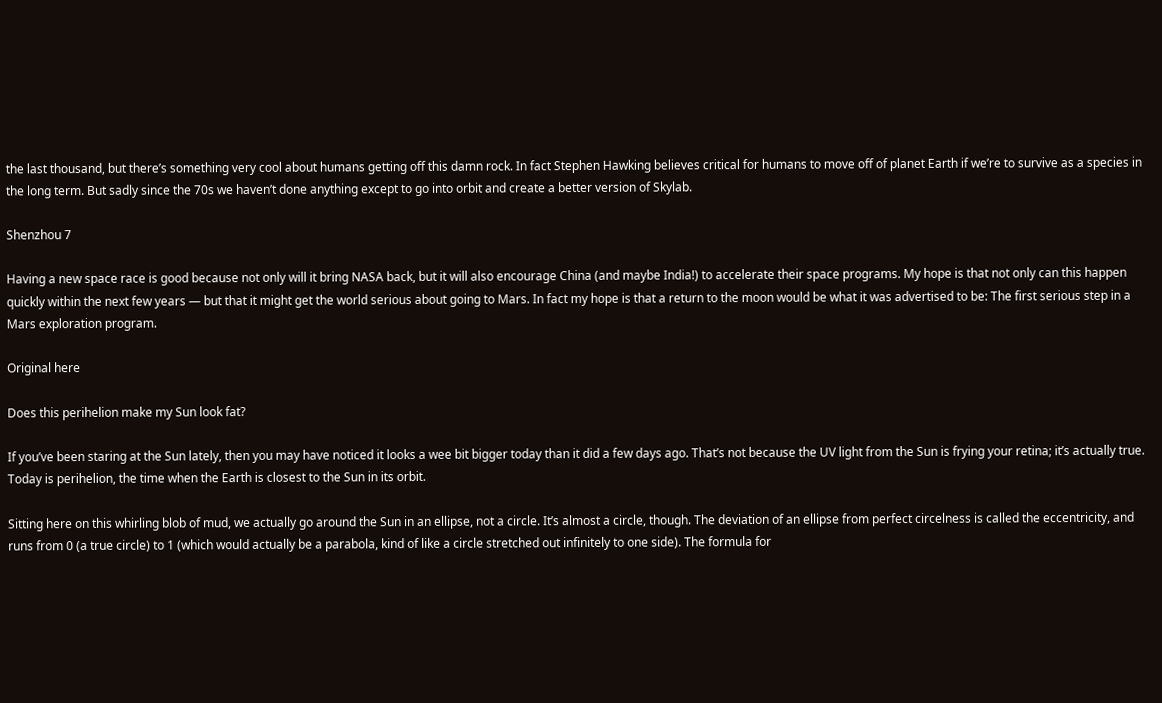the last thousand, but there’s something very cool about humans getting off this damn rock. In fact Stephen Hawking believes critical for humans to move off of planet Earth if we’re to survive as a species in the long term. But sadly since the 70s we haven’t done anything except to go into orbit and create a better version of Skylab.

Shenzhou 7

Having a new space race is good because not only will it bring NASA back, but it will also encourage China (and maybe India!) to accelerate their space programs. My hope is that not only can this happen quickly within the next few years — but that it might get the world serious about going to Mars. In fact my hope is that a return to the moon would be what it was advertised to be: The first serious step in a Mars exploration program.

Original here

Does this perihelion make my Sun look fat?

If you’ve been staring at the Sun lately, then you may have noticed it looks a wee bit bigger today than it did a few days ago. That’s not because the UV light from the Sun is frying your retina; it’s actually true. Today is perihelion, the time when the Earth is closest to the Sun in its orbit.

Sitting here on this whirling blob of mud, we actually go around the Sun in an ellipse, not a circle. It’s almost a circle, though. The deviation of an ellipse from perfect circelness is called the eccentricity, and runs from 0 (a true circle) to 1 (which would actually be a parabola, kind of like a circle stretched out infinitely to one side). The formula for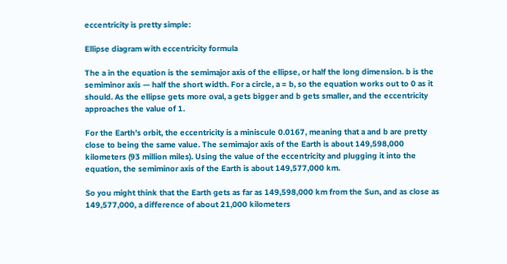eccentricity is pretty simple:

Ellipse diagram with eccentricity formula

The a in the equation is the semimajor axis of the ellipse, or half the long dimension. b is the semiminor axis — half the short width. For a circle, a = b, so the equation works out to 0 as it should. As the ellipse gets more oval, a gets bigger and b gets smaller, and the eccentricity approaches the value of 1.

For the Earth’s orbit, the eccentricity is a miniscule 0.0167, meaning that a and b are pretty close to being the same value. The semimajor axis of the Earth is about 149,598,000 kilometers (93 million miles). Using the value of the eccentricity and plugging it into the equation, the semiminor axis of the Earth is about 149,577,000 km.

So you might think that the Earth gets as far as 149,598,000 km from the Sun, and as close as 149,577,000, a difference of about 21,000 kilometers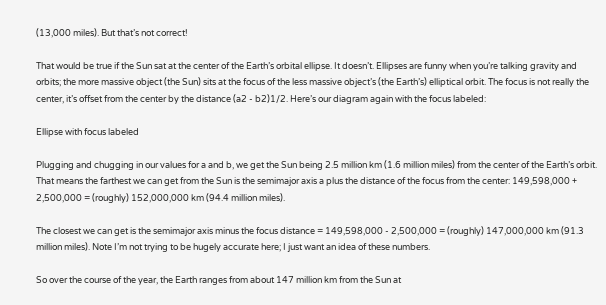(13,000 miles). But that’s not correct!

That would be true if the Sun sat at the center of the Earth’s orbital ellipse. It doesn’t. Ellipses are funny when you’re talking gravity and orbits; the more massive object (the Sun) sits at the focus of the less massive object’s (the Earth’s) elliptical orbit. The focus is not really the center, it’s offset from the center by the distance (a2 - b2)1/2. Here’s our diagram again with the focus labeled:

Ellipse with focus labeled

Plugging and chugging in our values for a and b, we get the Sun being 2.5 million km (1.6 million miles) from the center of the Earth’s orbit. That means the farthest we can get from the Sun is the semimajor axis a plus the distance of the focus from the center: 149,598,000 + 2,500,000 = (roughly) 152,000,000 km (94.4 million miles).

The closest we can get is the semimajor axis minus the focus distance = 149,598,000 - 2,500,000 = (roughly) 147,000,000 km (91.3 million miles). Note I’m not trying to be hugely accurate here; I just want an idea of these numbers.

So over the course of the year, the Earth ranges from about 147 million km from the Sun at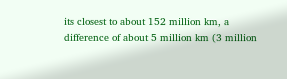its closest to about 152 million km, a difference of about 5 million km (3 million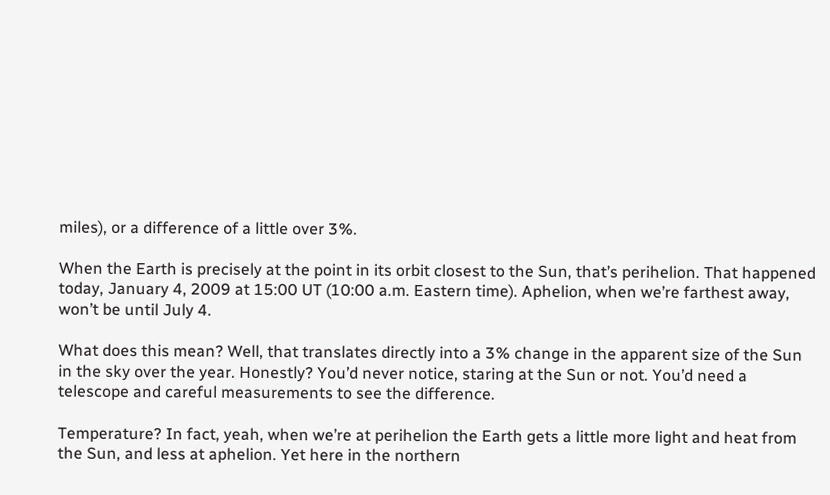miles), or a difference of a little over 3%.

When the Earth is precisely at the point in its orbit closest to the Sun, that’s perihelion. That happened today, January 4, 2009 at 15:00 UT (10:00 a.m. Eastern time). Aphelion, when we’re farthest away, won’t be until July 4.

What does this mean? Well, that translates directly into a 3% change in the apparent size of the Sun in the sky over the year. Honestly? You’d never notice, staring at the Sun or not. You’d need a telescope and careful measurements to see the difference.

Temperature? In fact, yeah, when we’re at perihelion the Earth gets a little more light and heat from the Sun, and less at aphelion. Yet here in the northern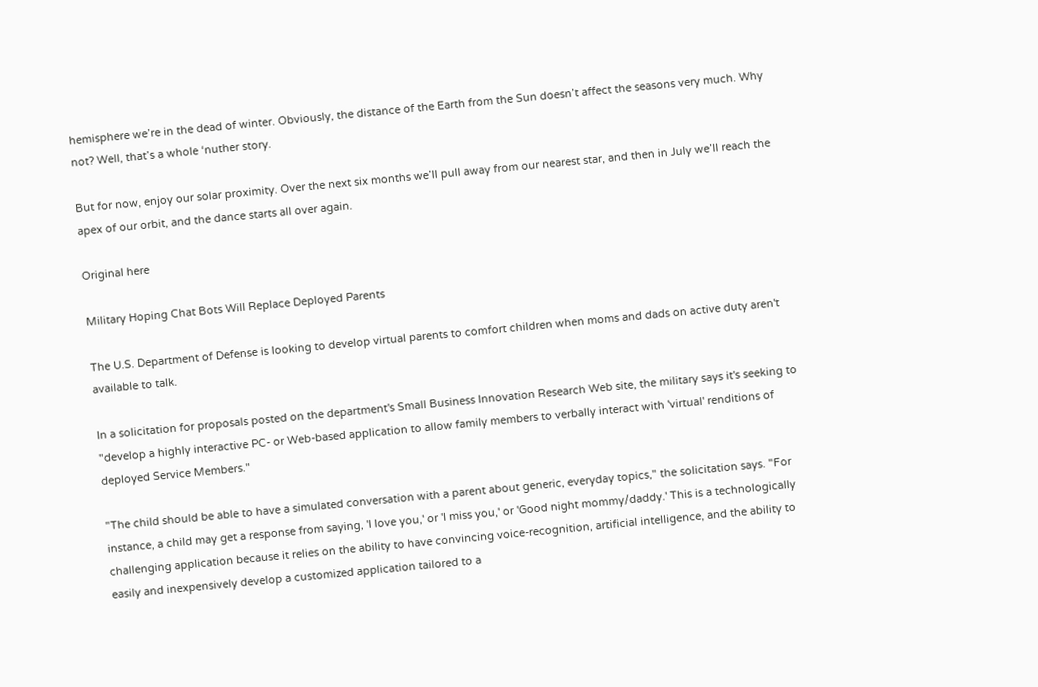hemisphere we’re in the dead of winter. Obviously, the distance of the Earth from the Sun doesn’t affect the seasons very much. Why not? Well, that’s a whole ‘nuther story.

But for now, enjoy our solar proximity. Over the next six months we’ll pull away from our nearest star, and then in July we’ll reach the apex of our orbit, and the dance starts all over again.

Original here

Military Hoping Chat Bots Will Replace Deployed Parents

The U.S. Department of Defense is looking to develop virtual parents to comfort children when moms and dads on active duty aren't available to talk.

In a solicitation for proposals posted on the department's Small Business Innovation Research Web site, the military says it's seeking to "develop a highly interactive PC- or Web-based application to allow family members to verbally interact with 'virtual' renditions of deployed Service Members."

"The child should be able to have a simulated conversation with a parent about generic, everyday topics," the solicitation says. "For instance, a child may get a response from saying, 'I love you,' or 'I miss you,' or 'Good night mommy/daddy.' This is a technologically challenging application because it relies on the ability to have convincing voice-recognition, artificial intelligence, and the ability to easily and inexpensively develop a customized application tailored to a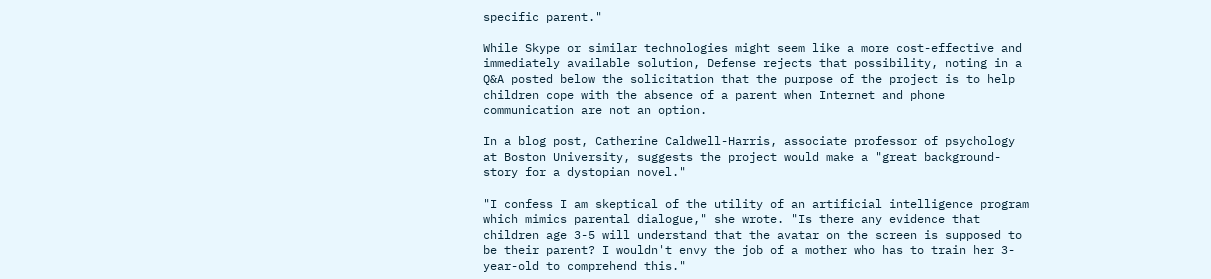specific parent."

While Skype or similar technologies might seem like a more cost-effective and immediately available solution, Defense rejects that possibility, noting in a Q&A posted below the solicitation that the purpose of the project is to help children cope with the absence of a parent when Internet and phone communication are not an option.

In a blog post, Catherine Caldwell-Harris, associate professor of psychology at Boston University, suggests the project would make a "great background-story for a dystopian novel."

"I confess I am skeptical of the utility of an artificial intelligence program which mimics parental dialogue," she wrote. "Is there any evidence that children age 3-5 will understand that the avatar on the screen is supposed to be their parent? I wouldn't envy the job of a mother who has to train her 3-year-old to comprehend this."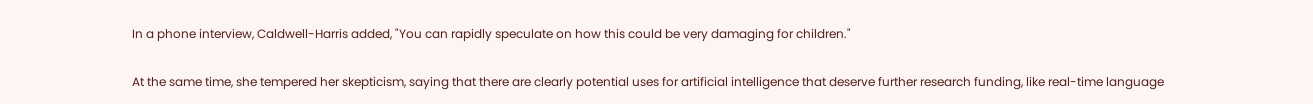In a phone interview, Caldwell-Harris added, "You can rapidly speculate on how this could be very damaging for children."

At the same time, she tempered her skepticism, saying that there are clearly potential uses for artificial intelligence that deserve further research funding, like real-time language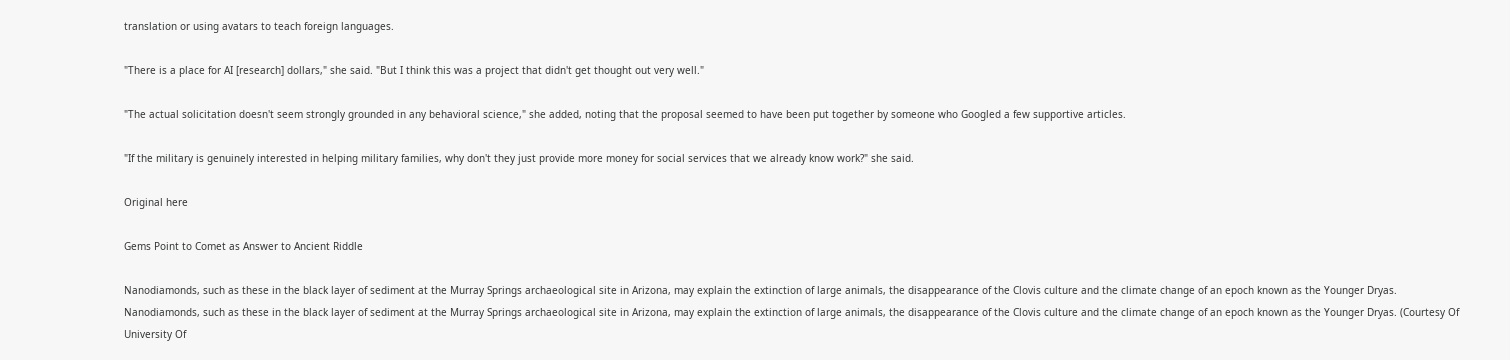translation or using avatars to teach foreign languages.

"There is a place for AI [research] dollars," she said. "But I think this was a project that didn't get thought out very well."

"The actual solicitation doesn't seem strongly grounded in any behavioral science," she added, noting that the proposal seemed to have been put together by someone who Googled a few supportive articles.

"If the military is genuinely interested in helping military families, why don't they just provide more money for social services that we already know work?" she said.

Original here

Gems Point to Comet as Answer to Ancient Riddle

Nanodiamonds, such as these in the black layer of sediment at the Murray Springs archaeological site in Arizona, may explain the extinction of large animals, the disappearance of the Clovis culture and the climate change of an epoch known as the Younger Dryas.
Nanodiamonds, such as these in the black layer of sediment at the Murray Springs archaeological site in Arizona, may explain the extinction of large animals, the disappearance of the Clovis culture and the climate change of an epoch known as the Younger Dryas. (Courtesy Of University Of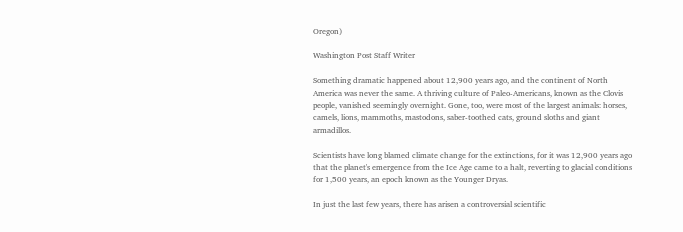Oregon)

Washington Post Staff Writer

Something dramatic happened about 12,900 years ago, and the continent of North America was never the same. A thriving culture of Paleo-Americans, known as the Clovis people, vanished seemingly overnight. Gone, too, were most of the largest animals: horses, camels, lions, mammoths, mastodons, saber-toothed cats, ground sloths and giant armadillos.

Scientists have long blamed climate change for the extinctions, for it was 12,900 years ago that the planet's emergence from the Ice Age came to a halt, reverting to glacial conditions for 1,500 years, an epoch known as the Younger Dryas.

In just the last few years, there has arisen a controversial scientific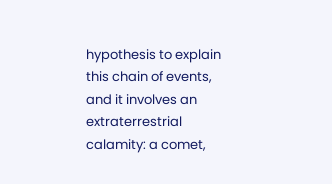hypothesis to explain this chain of events, and it involves an extraterrestrial calamity: a comet,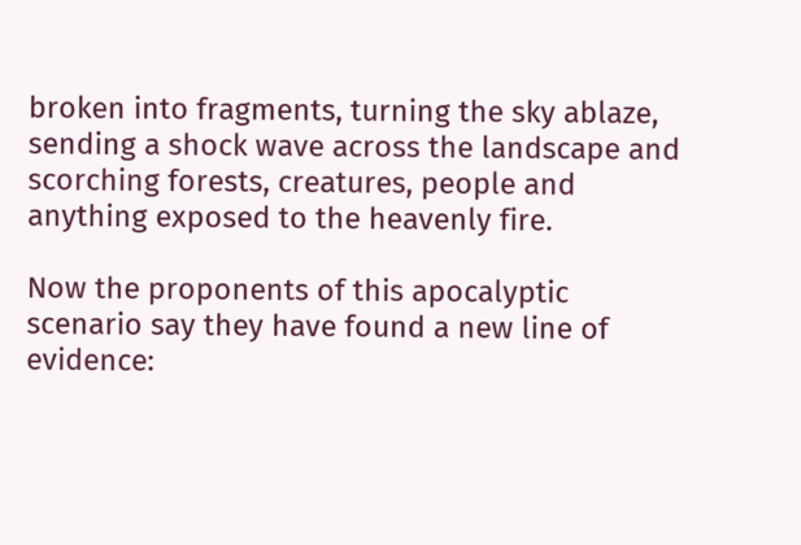broken into fragments, turning the sky ablaze, sending a shock wave across the landscape and scorching forests, creatures, people and anything exposed to the heavenly fire.

Now the proponents of this apocalyptic scenario say they have found a new line of evidence: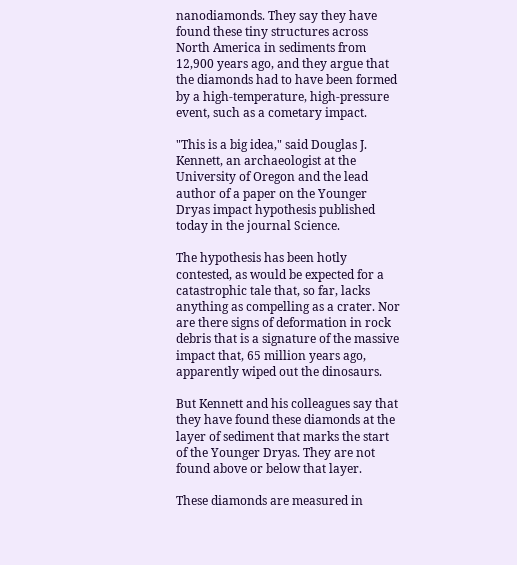nanodiamonds. They say they have found these tiny structures across North America in sediments from 12,900 years ago, and they argue that the diamonds had to have been formed by a high-temperature, high-pressure event, such as a cometary impact.

"This is a big idea," said Douglas J. Kennett, an archaeologist at the University of Oregon and the lead author of a paper on the Younger Dryas impact hypothesis published today in the journal Science.

The hypothesis has been hotly contested, as would be expected for a catastrophic tale that, so far, lacks anything as compelling as a crater. Nor are there signs of deformation in rock debris that is a signature of the massive impact that, 65 million years ago, apparently wiped out the dinosaurs.

But Kennett and his colleagues say that they have found these diamonds at the layer of sediment that marks the start of the Younger Dryas. They are not found above or below that layer.

These diamonds are measured in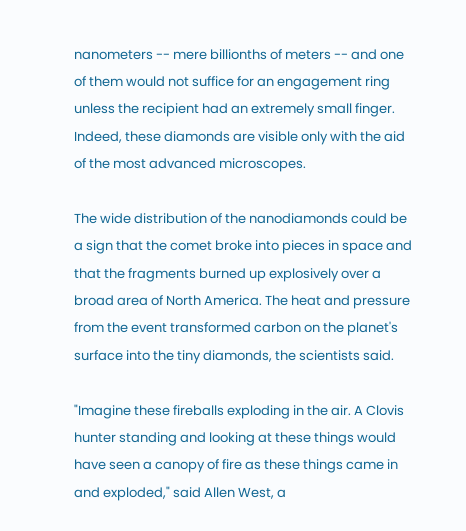nanometers -- mere billionths of meters -- and one of them would not suffice for an engagement ring unless the recipient had an extremely small finger. Indeed, these diamonds are visible only with the aid of the most advanced microscopes.

The wide distribution of the nanodiamonds could be a sign that the comet broke into pieces in space and that the fragments burned up explosively over a broad area of North America. The heat and pressure from the event transformed carbon on the planet's surface into the tiny diamonds, the scientists said.

"Imagine these fireballs exploding in the air. A Clovis hunter standing and looking at these things would have seen a canopy of fire as these things came in and exploded," said Allen West, a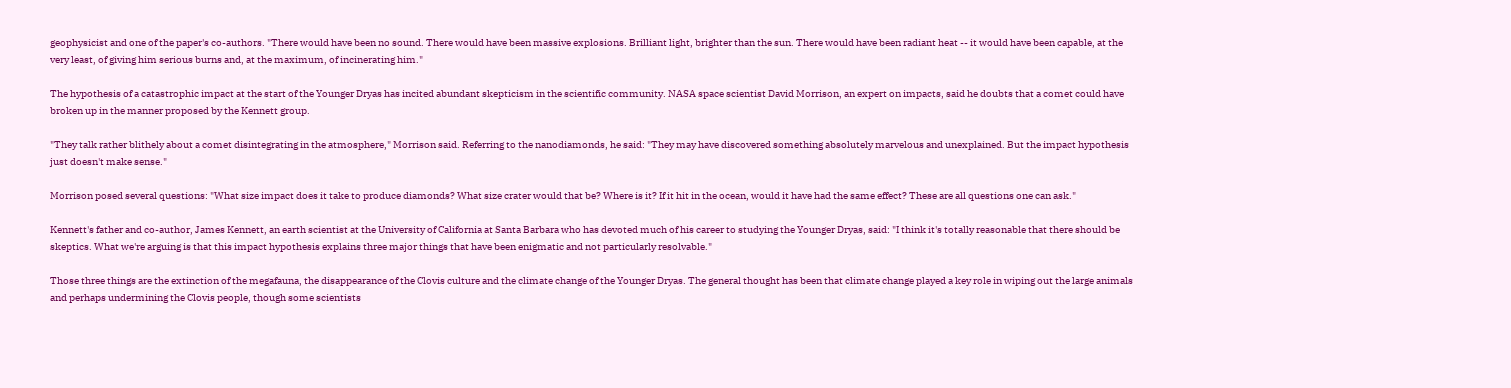geophysicist and one of the paper's co-authors. "There would have been no sound. There would have been massive explosions. Brilliant light, brighter than the sun. There would have been radiant heat -- it would have been capable, at the very least, of giving him serious burns and, at the maximum, of incinerating him."

The hypothesis of a catastrophic impact at the start of the Younger Dryas has incited abundant skepticism in the scientific community. NASA space scientist David Morrison, an expert on impacts, said he doubts that a comet could have broken up in the manner proposed by the Kennett group.

"They talk rather blithely about a comet disintegrating in the atmosphere," Morrison said. Referring to the nanodiamonds, he said: "They may have discovered something absolutely marvelous and unexplained. But the impact hypothesis just doesn't make sense."

Morrison posed several questions: "What size impact does it take to produce diamonds? What size crater would that be? Where is it? If it hit in the ocean, would it have had the same effect? These are all questions one can ask."

Kennett's father and co-author, James Kennett, an earth scientist at the University of California at Santa Barbara who has devoted much of his career to studying the Younger Dryas, said: "I think it's totally reasonable that there should be skeptics. What we're arguing is that this impact hypothesis explains three major things that have been enigmatic and not particularly resolvable."

Those three things are the extinction of the megafauna, the disappearance of the Clovis culture and the climate change of the Younger Dryas. The general thought has been that climate change played a key role in wiping out the large animals and perhaps undermining the Clovis people, though some scientists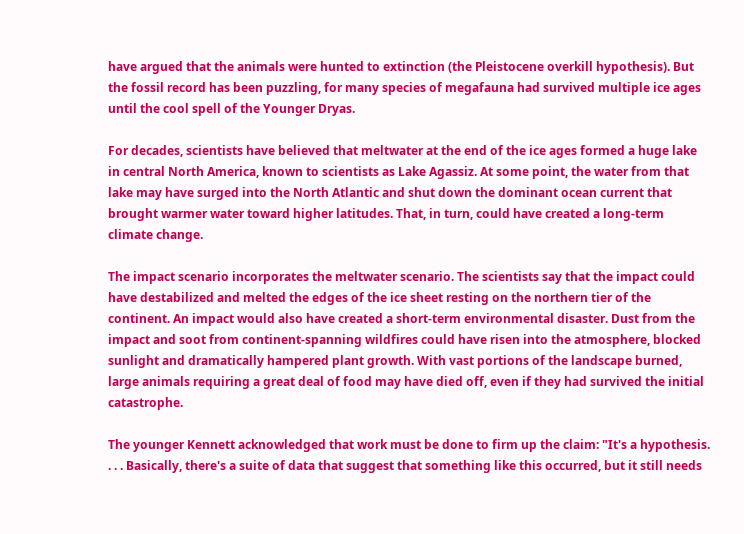have argued that the animals were hunted to extinction (the Pleistocene overkill hypothesis). But the fossil record has been puzzling, for many species of megafauna had survived multiple ice ages until the cool spell of the Younger Dryas.

For decades, scientists have believed that meltwater at the end of the ice ages formed a huge lake in central North America, known to scientists as Lake Agassiz. At some point, the water from that lake may have surged into the North Atlantic and shut down the dominant ocean current that brought warmer water toward higher latitudes. That, in turn, could have created a long-term climate change.

The impact scenario incorporates the meltwater scenario. The scientists say that the impact could have destabilized and melted the edges of the ice sheet resting on the northern tier of the continent. An impact would also have created a short-term environmental disaster. Dust from the impact and soot from continent-spanning wildfires could have risen into the atmosphere, blocked sunlight and dramatically hampered plant growth. With vast portions of the landscape burned, large animals requiring a great deal of food may have died off, even if they had survived the initial catastrophe.

The younger Kennett acknowledged that work must be done to firm up the claim: "It's a hypothesis. . . . Basically, there's a suite of data that suggest that something like this occurred, but it still needs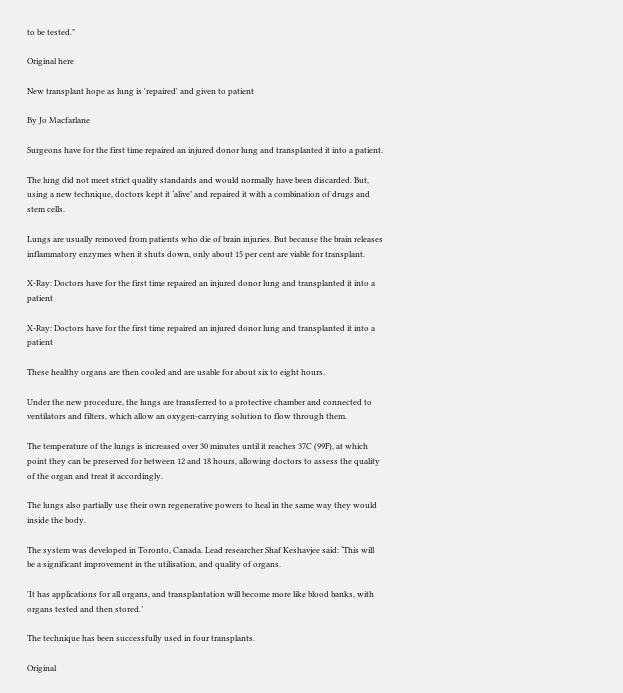to be tested."

Original here

New transplant hope as lung is 'repaired' and given to patient

By Jo Macfarlane

Surgeons have for the first time repaired an injured donor lung and transplanted it into a patient.

The lung did not meet strict quality standards and would normally have been discarded. But, using a new technique, doctors kept it ‘alive’ and repaired it with a combination of drugs and stem cells.

Lungs are usually removed from patients who die of brain injuries. But because the brain releases inflammatory enzymes when it shuts down, only about 15 per cent are viable for transplant.

X-Ray: Doctors have for the first time repaired an injured donor lung and transplanted it into a patient

X-Ray: Doctors have for the first time repaired an injured donor lung and transplanted it into a patient

These healthy organs are then cooled and are usable for about six to eight hours.

Under the new procedure, the lungs are transferred to a protective chamber and connected to ventilators and filters, which allow an oxygen-carrying solution to flow through them.

The temperature of the lungs is increased over 30 minutes until it reaches 37C (99F), at which point they can be preserved for between 12 and 18 hours, allowing doctors to assess the quality of the organ and treat it accordingly.

The lungs also partially use their own regenerative powers to heal in the same way they would inside the body.

The system was developed in Toronto, Canada. Lead researcher Shaf Keshavjee said: ‘This will be a significant improvement in the utilisation, and quality of organs.

'It has applications for all organs, and transplantation will become more like blood banks, with organs tested and then stored.’

The technique has been successfully used in four transplants.

Original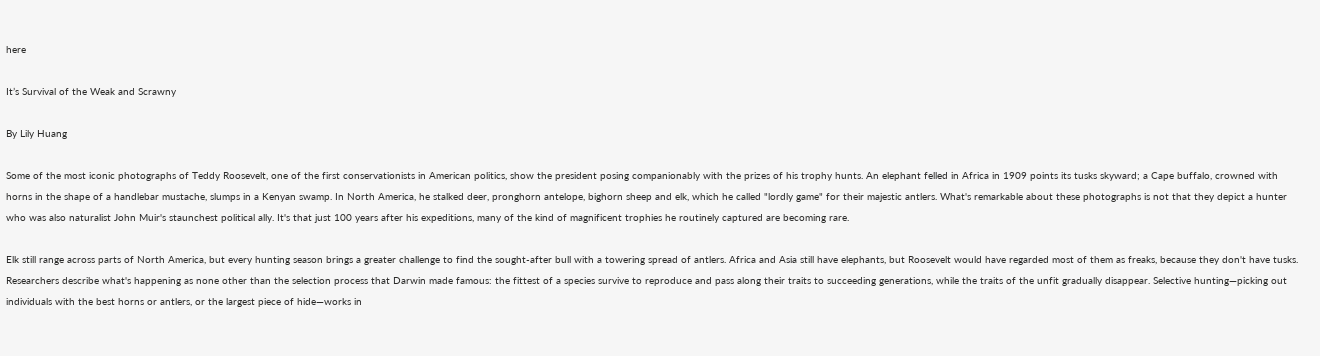here

It’s Survival of the Weak and Scrawny

By Lily Huang

Some of the most iconic photographs of Teddy Roosevelt, one of the first conservationists in American politics, show the president posing companionably with the prizes of his trophy hunts. An elephant felled in Africa in 1909 points its tusks skyward; a Cape buffalo, crowned with horns in the shape of a handlebar mustache, slumps in a Kenyan swamp. In North America, he stalked deer, pronghorn antelope, bighorn sheep and elk, which he called "lordly game" for their majestic antlers. What's remarkable about these photographs is not that they depict a hunter who was also naturalist John Muir's staunchest political ally. It's that just 100 years after his expeditions, many of the kind of magnificent trophies he routinely captured are becoming rare.

Elk still range across parts of North America, but every hunting season brings a greater challenge to find the sought-after bull with a towering spread of antlers. Africa and Asia still have elephants, but Roosevelt would have regarded most of them as freaks, because they don't have tusks. Researchers describe what's happening as none other than the selection process that Darwin made famous: the fittest of a species survive to reproduce and pass along their traits to succeeding generations, while the traits of the unfit gradually disappear. Selective hunting—picking out individuals with the best horns or antlers, or the largest piece of hide—works in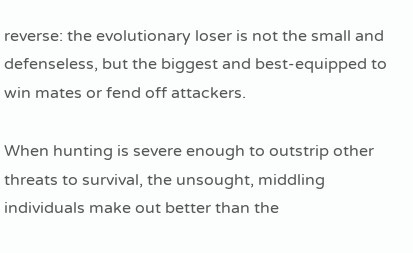reverse: the evolutionary loser is not the small and defenseless, but the biggest and best-equipped to win mates or fend off attackers.

When hunting is severe enough to outstrip other threats to survival, the unsought, middling individuals make out better than the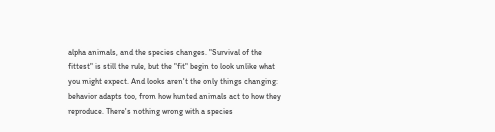alpha animals, and the species changes. "Survival of the fittest" is still the rule, but the "fit" begin to look unlike what you might expect. And looks aren't the only things changing: behavior adapts too, from how hunted animals act to how they reproduce. There's nothing wrong with a species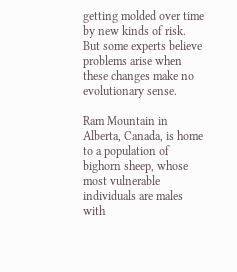getting molded over time by new kinds of risk. But some experts believe problems arise when these changes make no evolutionary sense.

Ram Mountain in Alberta, Canada, is home to a population of bighorn sheep, whose most vulnerable individuals are males with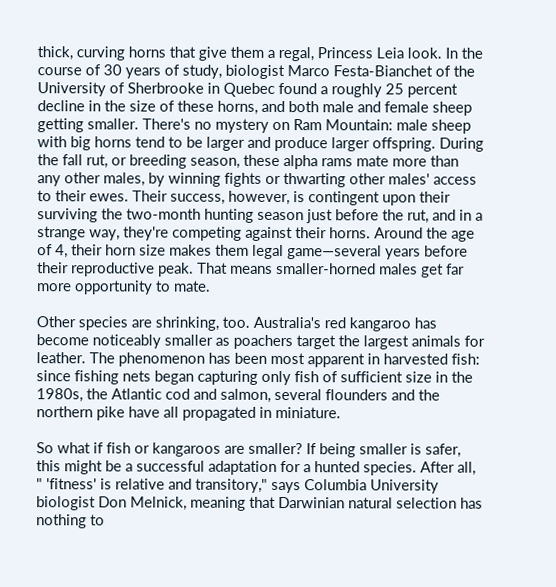thick, curving horns that give them a regal, Princess Leia look. In the course of 30 years of study, biologist Marco Festa-Bianchet of the University of Sherbrooke in Quebec found a roughly 25 percent decline in the size of these horns, and both male and female sheep getting smaller. There's no mystery on Ram Mountain: male sheep with big horns tend to be larger and produce larger offspring. During the fall rut, or breeding season, these alpha rams mate more than any other males, by winning fights or thwarting other males' access to their ewes. Their success, however, is contingent upon their surviving the two-month hunting season just before the rut, and in a strange way, they're competing against their horns. Around the age of 4, their horn size makes them legal game—several years before their reproductive peak. That means smaller-horned males get far more opportunity to mate.

Other species are shrinking, too. Australia's red kangaroo has become noticeably smaller as poachers target the largest animals for leather. The phenomenon has been most apparent in harvested fish: since fishing nets began capturing only fish of sufficient size in the 1980s, the Atlantic cod and salmon, several flounders and the northern pike have all propagated in miniature.

So what if fish or kangaroos are smaller? If being smaller is safer, this might be a successful adaptation for a hunted species. After all, " 'fitness' is relative and transitory," says Columbia University biologist Don Melnick, meaning that Darwinian natural selection has nothing to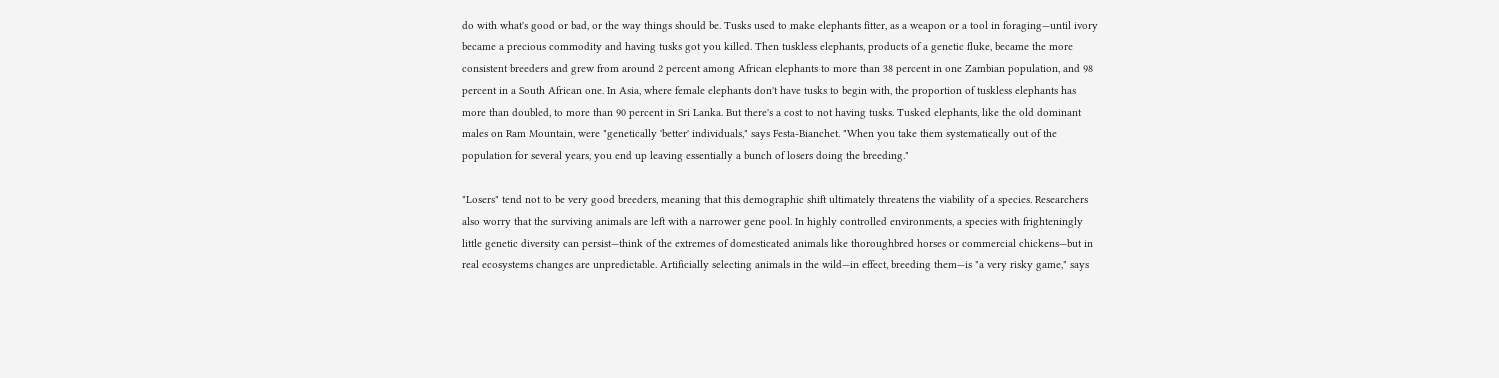do with what's good or bad, or the way things should be. Tusks used to make elephants fitter, as a weapon or a tool in foraging—until ivory became a precious commodity and having tusks got you killed. Then tuskless elephants, products of a genetic fluke, became the more consistent breeders and grew from around 2 percent among African elephants to more than 38 percent in one Zambian population, and 98 percent in a South African one. In Asia, where female elephants don't have tusks to begin with, the proportion of tuskless elephants has more than doubled, to more than 90 percent in Sri Lanka. But there's a cost to not having tusks. Tusked elephants, like the old dominant males on Ram Mountain, were "genetically 'better' individuals," says Festa-Bianchet. "When you take them systematically out of the population for several years, you end up leaving essentially a bunch of losers doing the breeding."

"Losers" tend not to be very good breeders, meaning that this demographic shift ultimately threatens the viability of a species. Researchers also worry that the surviving animals are left with a narrower gene pool. In highly controlled environments, a species with frighteningly little genetic diversity can persist—think of the extremes of domesticated animals like thoroughbred horses or commercial chickens—but in real ecosystems changes are unpredictable. Artificially selecting animals in the wild—in effect, breeding them—is "a very risky game," says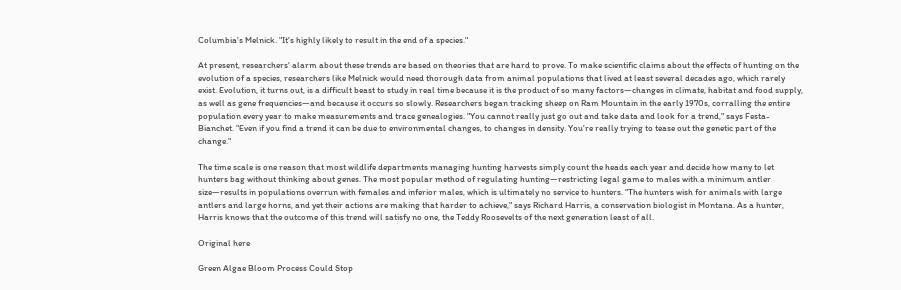Columbia's Melnick. "It's highly likely to result in the end of a species."

At present, researchers' alarm about these trends are based on theories that are hard to prove. To make scientific claims about the effects of hunting on the evolution of a species, researchers like Melnick would need thorough data from animal populations that lived at least several decades ago, which rarely exist. Evolution, it turns out, is a difficult beast to study in real time because it is the product of so many factors—changes in climate, habitat and food supply, as well as gene frequencies—and because it occurs so slowly. Researchers began tracking sheep on Ram Mountain in the early 1970s, corralling the entire population every year to make measurements and trace genealogies. "You cannot really just go out and take data and look for a trend," says Festa-Bianchet. "Even if you find a trend it can be due to environmental changes, to changes in density. You're really trying to tease out the genetic part of the change."

The time scale is one reason that most wildlife departments managing hunting harvests simply count the heads each year and decide how many to let hunters bag without thinking about genes. The most popular method of regulating hunting—restricting legal game to males with a minimum antler size—results in populations overrun with females and inferior males, which is ultimately no service to hunters. "The hunters wish for animals with large antlers and large horns, and yet their actions are making that harder to achieve," says Richard Harris, a conservation biologist in Montana. As a hunter, Harris knows that the outcome of this trend will satisfy no one, the Teddy Roosevelts of the next generation least of all.

Original here

Green Algae Bloom Process Could Stop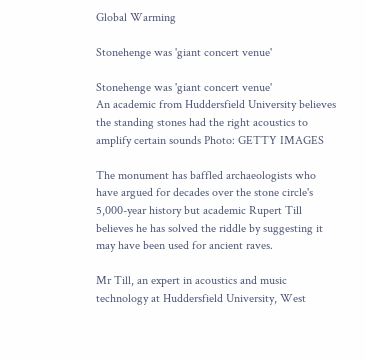Global Warming

Stonehenge was 'giant concert venue'

Stonehenge was 'giant concert venue'
An academic from Huddersfield University believes the standing stones had the right acoustics to amplify certain sounds Photo: GETTY IMAGES

The monument has baffled archaeologists who have argued for decades over the stone circle's 5,000-year history but academic Rupert Till believes he has solved the riddle by suggesting it may have been used for ancient raves.

Mr Till, an expert in acoustics and music technology at Huddersfield University, West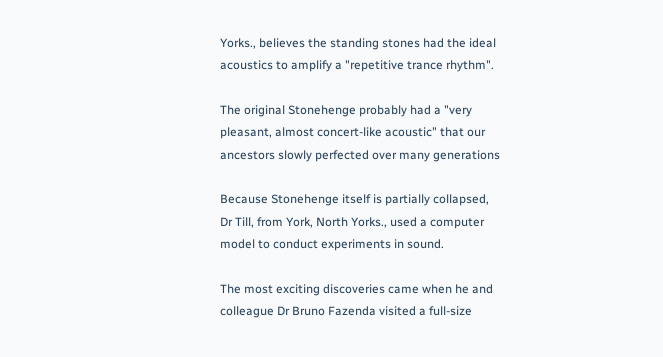Yorks., believes the standing stones had the ideal acoustics to amplify a "repetitive trance rhythm".

The original Stonehenge probably had a "very pleasant, almost concert-like acoustic" that our ancestors slowly perfected over many generations

Because Stonehenge itself is partially collapsed, Dr Till, from York, North Yorks., used a computer model to conduct experiments in sound.

The most exciting discoveries came when he and colleague Dr Bruno Fazenda visited a full-size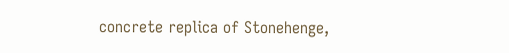concrete replica of Stonehenge,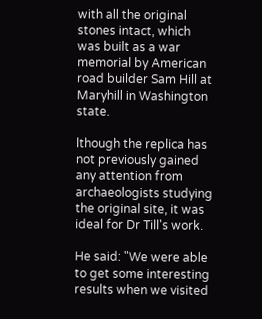with all the original stones intact, which was built as a war memorial by American road builder Sam Hill at Maryhill in Washington state.

lthough the replica has not previously gained any attention from archaeologists studying the original site, it was ideal for Dr Till's work.

He said: "We were able to get some interesting results when we visited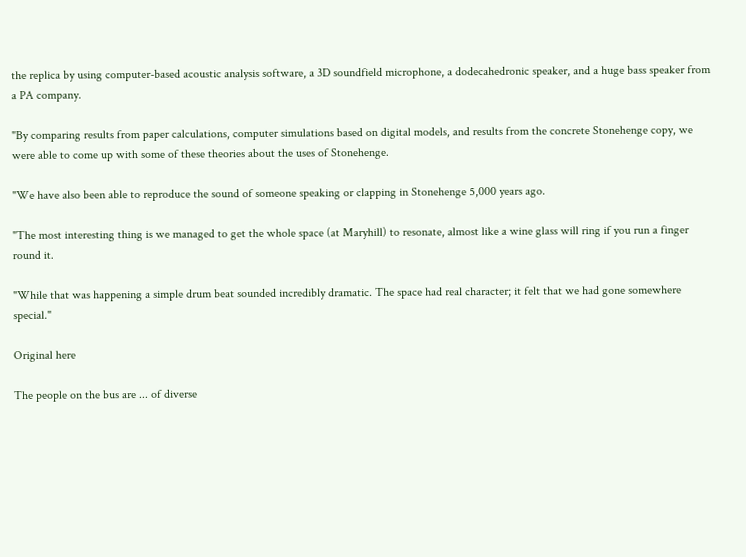the replica by using computer-based acoustic analysis software, a 3D soundfield microphone, a dodecahedronic speaker, and a huge bass speaker from a PA company.

"By comparing results from paper calculations, computer simulations based on digital models, and results from the concrete Stonehenge copy, we were able to come up with some of these theories about the uses of Stonehenge.

"We have also been able to reproduce the sound of someone speaking or clapping in Stonehenge 5,000 years ago.

"The most interesting thing is we managed to get the whole space (at Maryhill) to resonate, almost like a wine glass will ring if you run a finger round it.

"While that was happening a simple drum beat sounded incredibly dramatic. The space had real character; it felt that we had gone somewhere special."

Original here

The people on the bus are ... of diverse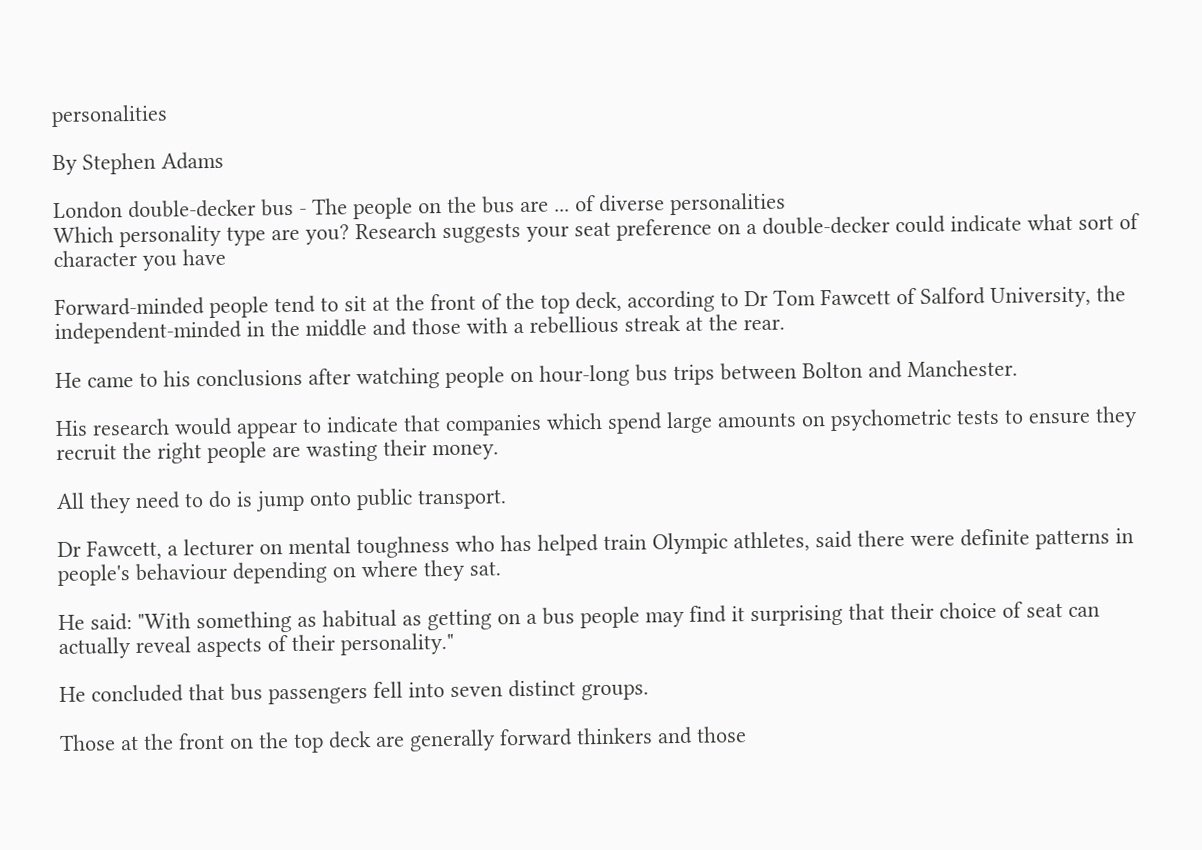personalities

By Stephen Adams

London double-decker bus - The people on the bus are ... of diverse personalities
Which personality type are you? Research suggests your seat preference on a double-decker could indicate what sort of character you have

Forward-minded people tend to sit at the front of the top deck, according to Dr Tom Fawcett of Salford University, the independent-minded in the middle and those with a rebellious streak at the rear.

He came to his conclusions after watching people on hour-long bus trips between Bolton and Manchester.

His research would appear to indicate that companies which spend large amounts on psychometric tests to ensure they recruit the right people are wasting their money.

All they need to do is jump onto public transport.

Dr Fawcett, a lecturer on mental toughness who has helped train Olympic athletes, said there were definite patterns in people's behaviour depending on where they sat.

He said: "With something as habitual as getting on a bus people may find it surprising that their choice of seat can actually reveal aspects of their personality."

He concluded that bus passengers fell into seven distinct groups.

Those at the front on the top deck are generally forward thinkers and those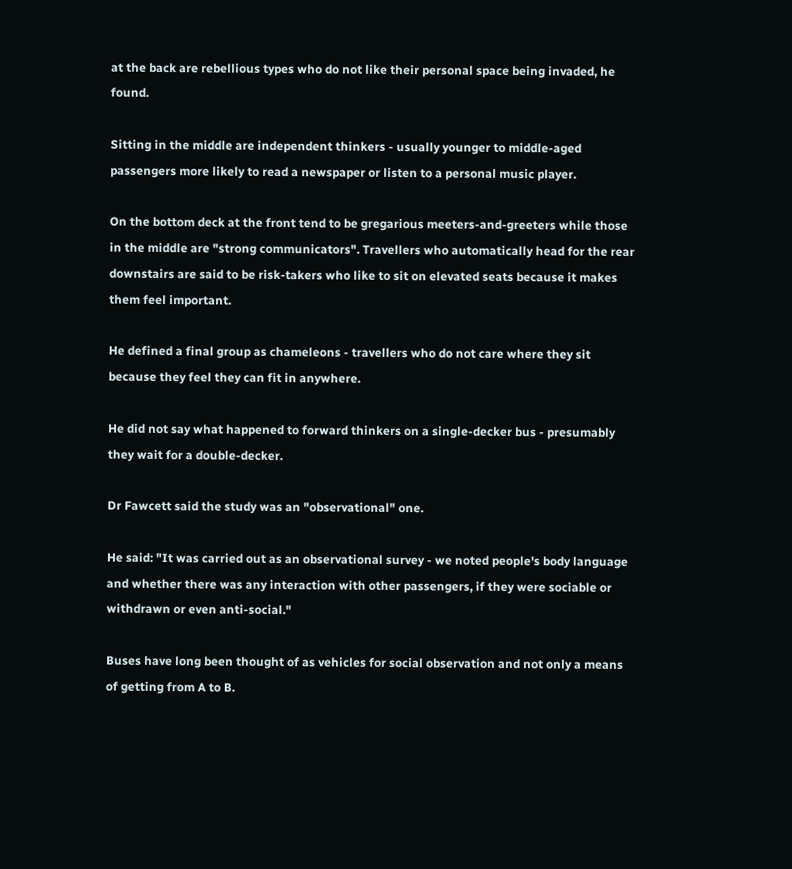at the back are rebellious types who do not like their personal space being invaded, he found.

Sitting in the middle are independent thinkers - usually younger to middle-aged passengers more likely to read a newspaper or listen to a personal music player.

On the bottom deck at the front tend to be gregarious meeters-and-greeters while those in the middle are "strong communicators". Travellers who automatically head for the rear downstairs are said to be risk-takers who like to sit on elevated seats because it makes them feel important.

He defined a final group as chameleons - travellers who do not care where they sit because they feel they can fit in anywhere.

He did not say what happened to forward thinkers on a single-decker bus - presumably they wait for a double-decker.

Dr Fawcett said the study was an "observational" one.

He said: "It was carried out as an observational survey - we noted people's body language and whether there was any interaction with other passengers, if they were sociable or withdrawn or even anti-social."

Buses have long been thought of as vehicles for social observation and not only a means of getting from A to B.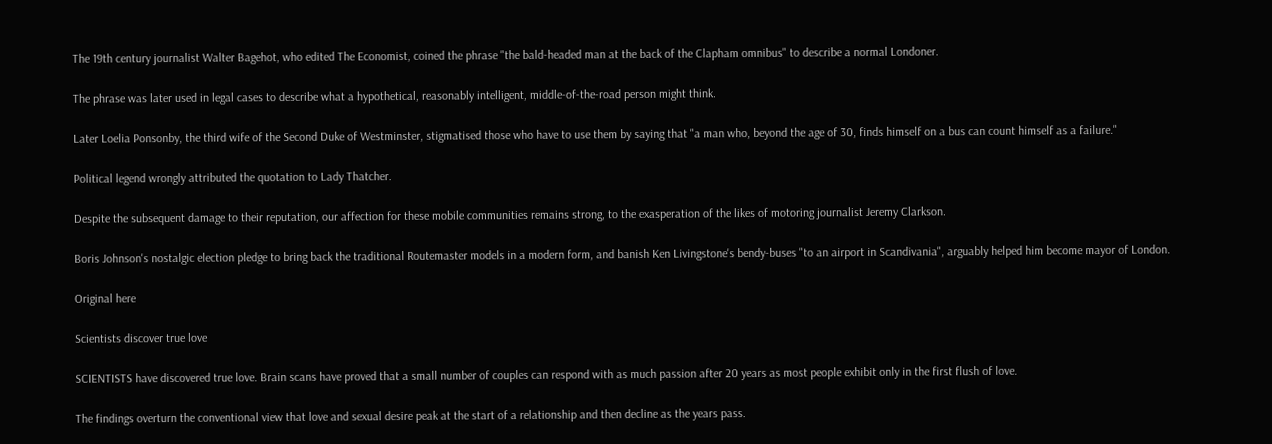The 19th century journalist Walter Bagehot, who edited The Economist, coined the phrase "the bald-headed man at the back of the Clapham omnibus" to describe a normal Londoner.

The phrase was later used in legal cases to describe what a hypothetical, reasonably intelligent, middle-of-the-road person might think.

Later Loelia Ponsonby, the third wife of the Second Duke of Westminster, stigmatised those who have to use them by saying that "a man who, beyond the age of 30, finds himself on a bus can count himself as a failure."

Political legend wrongly attributed the quotation to Lady Thatcher.

Despite the subsequent damage to their reputation, our affection for these mobile communities remains strong, to the exasperation of the likes of motoring journalist Jeremy Clarkson.

Boris Johnson's nostalgic election pledge to bring back the traditional Routemaster models in a modern form, and banish Ken Livingstone's bendy-buses "to an airport in Scandivania", arguably helped him become mayor of London.

Original here

Scientists discover true love

SCIENTISTS have discovered true love. Brain scans have proved that a small number of couples can respond with as much passion after 20 years as most people exhibit only in the first flush of love.

The findings overturn the conventional view that love and sexual desire peak at the start of a relationship and then decline as the years pass.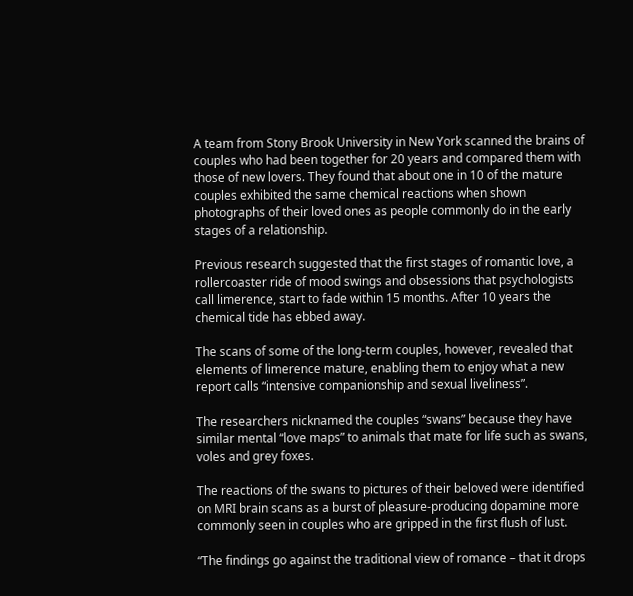A team from Stony Brook University in New York scanned the brains of couples who had been together for 20 years and compared them with those of new lovers. They found that about one in 10 of the mature couples exhibited the same chemical reactions when shown photographs of their loved ones as people commonly do in the early stages of a relationship.

Previous research suggested that the first stages of romantic love, a rollercoaster ride of mood swings and obsessions that psychologists call limerence, start to fade within 15 months. After 10 years the chemical tide has ebbed away.

The scans of some of the long-term couples, however, revealed that elements of limerence mature, enabling them to enjoy what a new report calls “intensive companionship and sexual liveliness”.

The researchers nicknamed the couples “swans” because they have similar mental “love maps” to animals that mate for life such as swans, voles and grey foxes.

The reactions of the swans to pictures of their beloved were identified on MRI brain scans as a burst of pleasure-producing dopamine more commonly seen in couples who are gripped in the first flush of lust.

“The findings go against the traditional view of romance – that it drops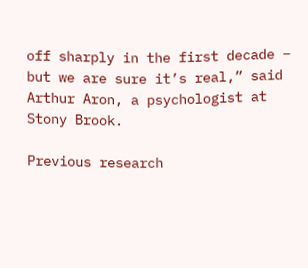off sharply in the first decade – but we are sure it’s real,” said Arthur Aron, a psychologist at Stony Brook.

Previous research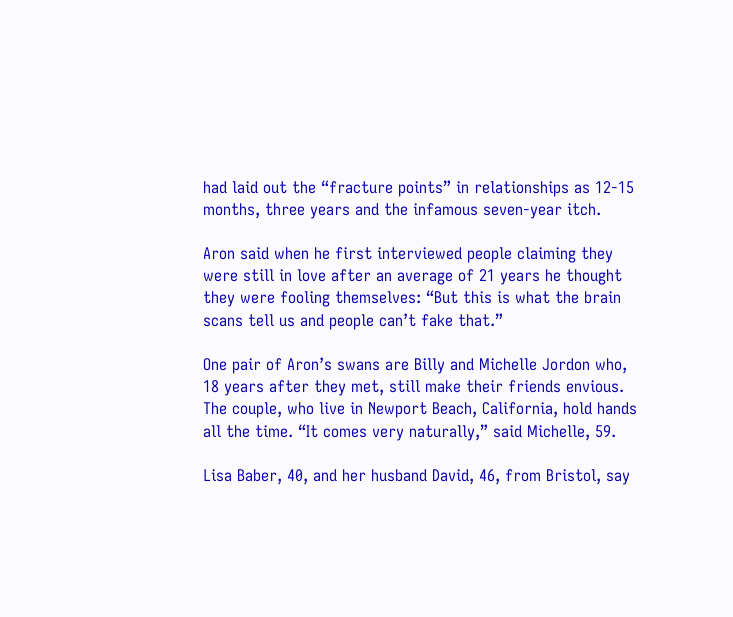had laid out the “fracture points” in relationships as 12-15 months, three years and the infamous seven-year itch.

Aron said when he first interviewed people claiming they were still in love after an average of 21 years he thought they were fooling themselves: “But this is what the brain scans tell us and people can’t fake that.”

One pair of Aron’s swans are Billy and Michelle Jordon who, 18 years after they met, still make their friends envious. The couple, who live in Newport Beach, California, hold hands all the time. “It comes very naturally,” said Michelle, 59.

Lisa Baber, 40, and her husband David, 46, from Bristol, say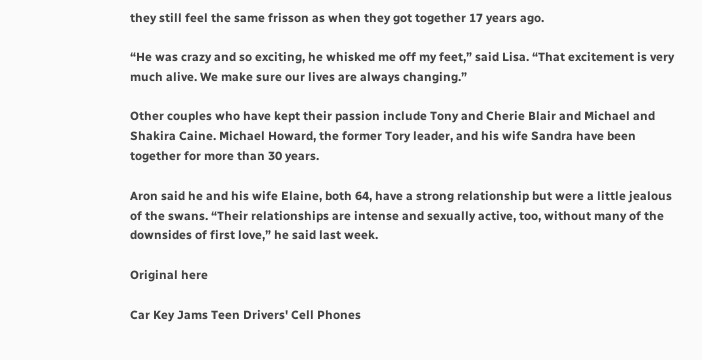they still feel the same frisson as when they got together 17 years ago.

“He was crazy and so exciting, he whisked me off my feet,” said Lisa. “That excitement is very much alive. We make sure our lives are always changing.”

Other couples who have kept their passion include Tony and Cherie Blair and Michael and Shakira Caine. Michael Howard, the former Tory leader, and his wife Sandra have been together for more than 30 years.

Aron said he and his wife Elaine, both 64, have a strong relationship but were a little jealous of the swans. “Their relationships are intense and sexually active, too, without many of the downsides of first love,” he said last week.

Original here

Car Key Jams Teen Drivers' Cell Phones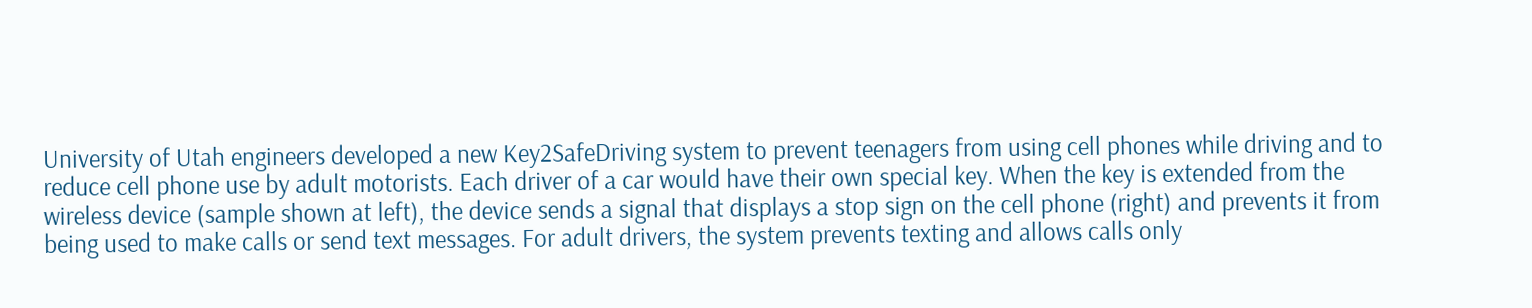University of Utah engineers developed a new Key2SafeDriving system to prevent teenagers from using cell phones while driving and to reduce cell phone use by adult motorists. Each driver of a car would have their own special key. When the key is extended from the wireless device (sample shown at left), the device sends a signal that displays a stop sign on the cell phone (right) and prevents it from being used to make calls or send text messages. For adult drivers, the system prevents texting and allows calls only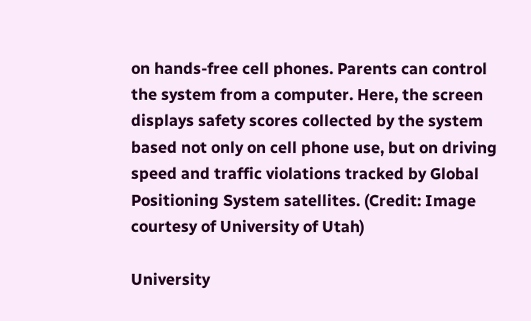on hands-free cell phones. Parents can control the system from a computer. Here, the screen displays safety scores collected by the system based not only on cell phone use, but on driving speed and traffic violations tracked by Global Positioning System satellites. (Credit: Image courtesy of University of Utah)

University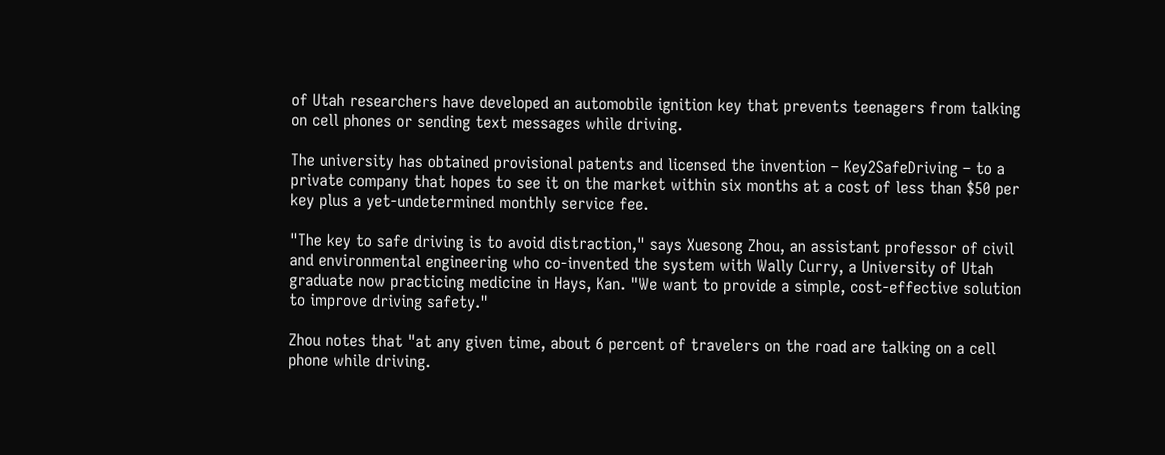of Utah researchers have developed an automobile ignition key that prevents teenagers from talking on cell phones or sending text messages while driving.

The university has obtained provisional patents and licensed the invention – Key2SafeDriving – to a private company that hopes to see it on the market within six months at a cost of less than $50 per key plus a yet-undetermined monthly service fee.

"The key to safe driving is to avoid distraction," says Xuesong Zhou, an assistant professor of civil and environmental engineering who co-invented the system with Wally Curry, a University of Utah graduate now practicing medicine in Hays, Kan. "We want to provide a simple, cost-effective solution to improve driving safety."

Zhou notes that "at any given time, about 6 percent of travelers on the road are talking on a cell phone while driving.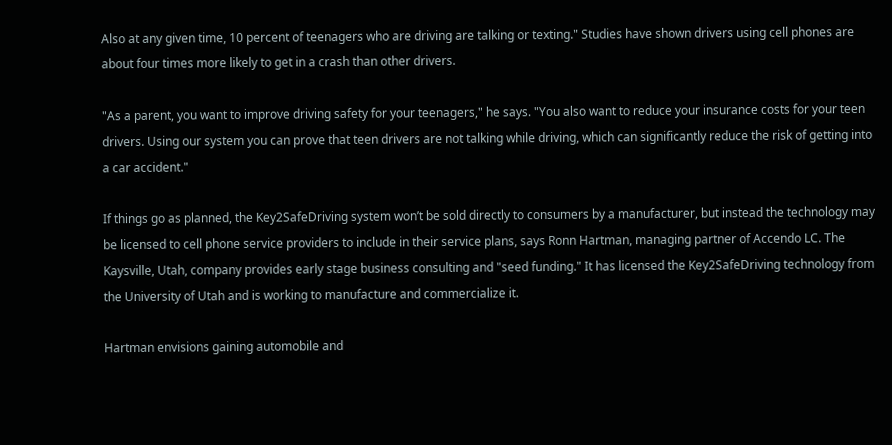Also at any given time, 10 percent of teenagers who are driving are talking or texting." Studies have shown drivers using cell phones are about four times more likely to get in a crash than other drivers.

"As a parent, you want to improve driving safety for your teenagers," he says. "You also want to reduce your insurance costs for your teen drivers. Using our system you can prove that teen drivers are not talking while driving, which can significantly reduce the risk of getting into a car accident."

If things go as planned, the Key2SafeDriving system won’t be sold directly to consumers by a manufacturer, but instead the technology may be licensed to cell phone service providers to include in their service plans, says Ronn Hartman, managing partner of Accendo LC. The Kaysville, Utah, company provides early stage business consulting and "seed funding." It has licensed the Key2SafeDriving technology from the University of Utah and is working to manufacture and commercialize it.

Hartman envisions gaining automobile and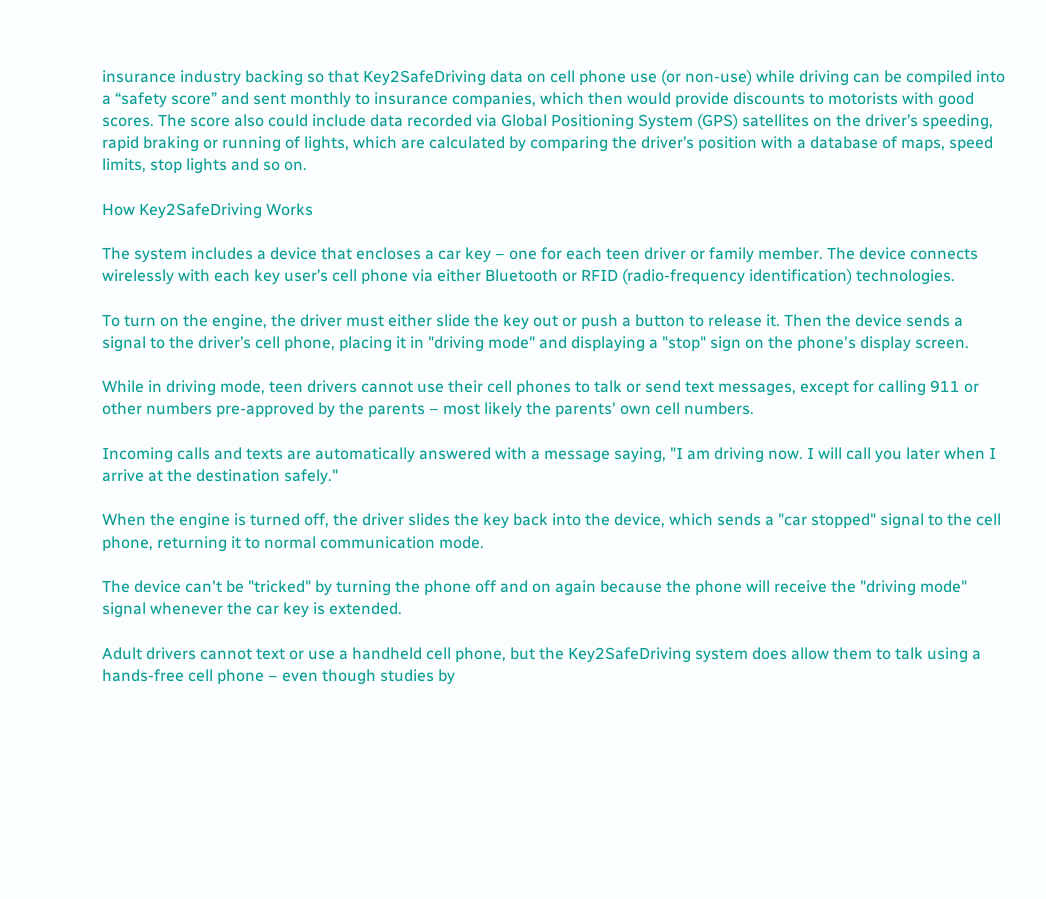insurance industry backing so that Key2SafeDriving data on cell phone use (or non-use) while driving can be compiled into a “safety score” and sent monthly to insurance companies, which then would provide discounts to motorists with good scores. The score also could include data recorded via Global Positioning System (GPS) satellites on the driver’s speeding, rapid braking or running of lights, which are calculated by comparing the driver’s position with a database of maps, speed limits, stop lights and so on.

How Key2SafeDriving Works

The system includes a device that encloses a car key – one for each teen driver or family member. The device connects wirelessly with each key user’s cell phone via either Bluetooth or RFID (radio-frequency identification) technologies.

To turn on the engine, the driver must either slide the key out or push a button to release it. Then the device sends a signal to the driver’s cell phone, placing it in "driving mode" and displaying a "stop" sign on the phone's display screen.

While in driving mode, teen drivers cannot use their cell phones to talk or send text messages, except for calling 911 or other numbers pre-approved by the parents – most likely the parents' own cell numbers.

Incoming calls and texts are automatically answered with a message saying, "I am driving now. I will call you later when I arrive at the destination safely."

When the engine is turned off, the driver slides the key back into the device, which sends a "car stopped" signal to the cell phone, returning it to normal communication mode.

The device can't be "tricked" by turning the phone off and on again because the phone will receive the "driving mode" signal whenever the car key is extended.

Adult drivers cannot text or use a handheld cell phone, but the Key2SafeDriving system does allow them to talk using a hands-free cell phone – even though studies by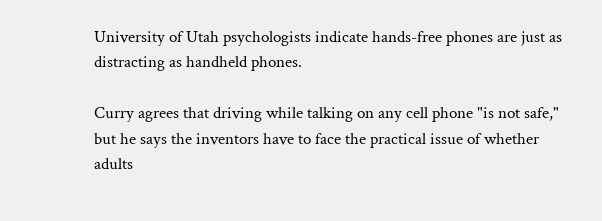University of Utah psychologists indicate hands-free phones are just as distracting as handheld phones.

Curry agrees that driving while talking on any cell phone "is not safe," but he says the inventors have to face the practical issue of whether adults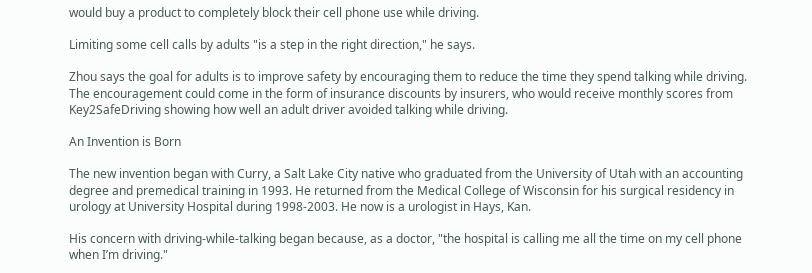would buy a product to completely block their cell phone use while driving.

Limiting some cell calls by adults "is a step in the right direction," he says.

Zhou says the goal for adults is to improve safety by encouraging them to reduce the time they spend talking while driving. The encouragement could come in the form of insurance discounts by insurers, who would receive monthly scores from Key2SafeDriving showing how well an adult driver avoided talking while driving.

An Invention is Born

The new invention began with Curry, a Salt Lake City native who graduated from the University of Utah with an accounting degree and premedical training in 1993. He returned from the Medical College of Wisconsin for his surgical residency in urology at University Hospital during 1998-2003. He now is a urologist in Hays, Kan.

His concern with driving-while-talking began because, as a doctor, "the hospital is calling me all the time on my cell phone when I’m driving."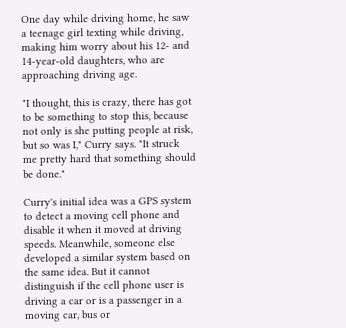One day while driving home, he saw a teenage girl texting while driving, making him worry about his 12- and 14-year-old daughters, who are approaching driving age.

"I thought, this is crazy, there has got to be something to stop this, because not only is she putting people at risk, but so was I," Curry says. "It struck me pretty hard that something should be done."

Curry's initial idea was a GPS system to detect a moving cell phone and disable it when it moved at driving speeds. Meanwhile, someone else developed a similar system based on the same idea. But it cannot distinguish if the cell phone user is driving a car or is a passenger in a moving car, bus or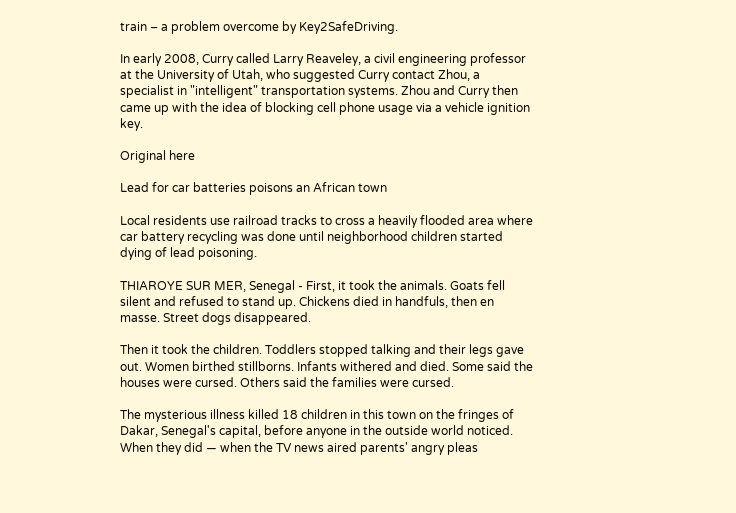train – a problem overcome by Key2SafeDriving.

In early 2008, Curry called Larry Reaveley, a civil engineering professor at the University of Utah, who suggested Curry contact Zhou, a specialist in "intelligent" transportation systems. Zhou and Curry then came up with the idea of blocking cell phone usage via a vehicle ignition key.

Original here

Lead for car batteries poisons an African town

Local residents use railroad tracks to cross a heavily flooded area where car battery recycling was done until neighborhood children started dying of lead poisoning.

THIAROYE SUR MER, Senegal - First, it took the animals. Goats fell silent and refused to stand up. Chickens died in handfuls, then en masse. Street dogs disappeared.

Then it took the children. Toddlers stopped talking and their legs gave out. Women birthed stillborns. Infants withered and died. Some said the houses were cursed. Others said the families were cursed.

The mysterious illness killed 18 children in this town on the fringes of Dakar, Senegal's capital, before anyone in the outside world noticed. When they did — when the TV news aired parents' angry pleas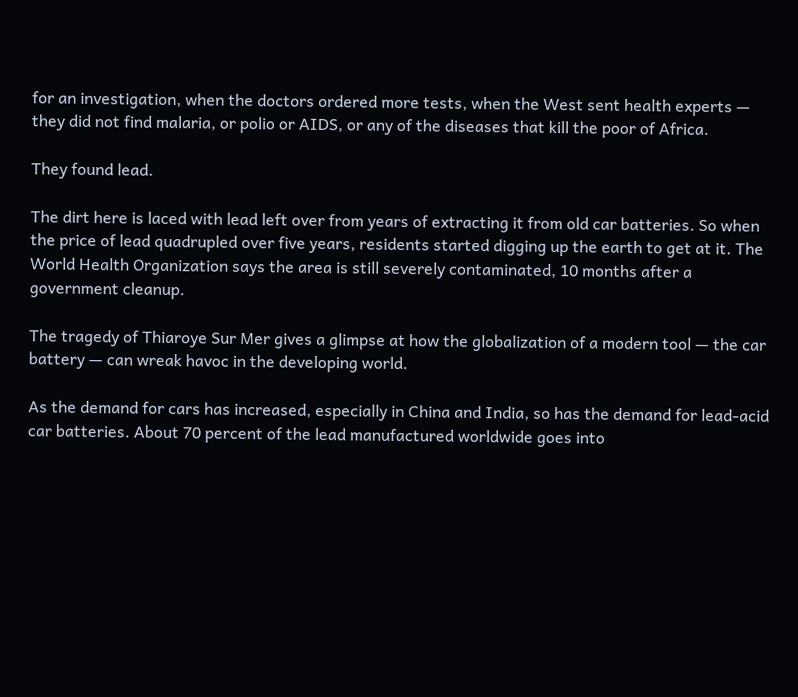for an investigation, when the doctors ordered more tests, when the West sent health experts — they did not find malaria, or polio or AIDS, or any of the diseases that kill the poor of Africa.

They found lead.

The dirt here is laced with lead left over from years of extracting it from old car batteries. So when the price of lead quadrupled over five years, residents started digging up the earth to get at it. The World Health Organization says the area is still severely contaminated, 10 months after a government cleanup.

The tragedy of Thiaroye Sur Mer gives a glimpse at how the globalization of a modern tool — the car battery — can wreak havoc in the developing world.

As the demand for cars has increased, especially in China and India, so has the demand for lead-acid car batteries. About 70 percent of the lead manufactured worldwide goes into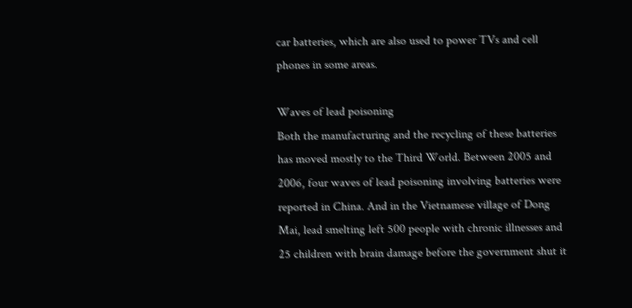car batteries, which are also used to power TVs and cell phones in some areas.

Waves of lead poisoning
Both the manufacturing and the recycling of these batteries has moved mostly to the Third World. Between 2005 and 2006, four waves of lead poisoning involving batteries were reported in China. And in the Vietnamese village of Dong Mai, lead smelting left 500 people with chronic illnesses and 25 children with brain damage before the government shut it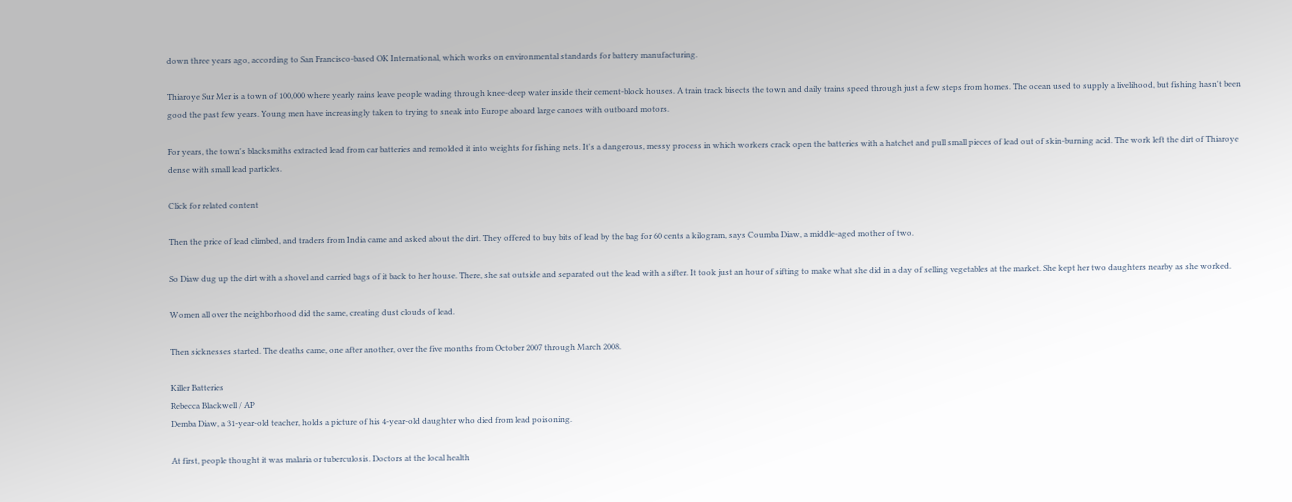down three years ago, according to San Francisco-based OK International, which works on environmental standards for battery manufacturing.

Thiaroye Sur Mer is a town of 100,000 where yearly rains leave people wading through knee-deep water inside their cement-block houses. A train track bisects the town and daily trains speed through just a few steps from homes. The ocean used to supply a livelihood, but fishing hasn't been good the past few years. Young men have increasingly taken to trying to sneak into Europe aboard large canoes with outboard motors.

For years, the town's blacksmiths extracted lead from car batteries and remolded it into weights for fishing nets. It's a dangerous, messy process in which workers crack open the batteries with a hatchet and pull small pieces of lead out of skin-burning acid. The work left the dirt of Thiaroye dense with small lead particles.

Click for related content

Then the price of lead climbed, and traders from India came and asked about the dirt. They offered to buy bits of lead by the bag for 60 cents a kilogram, says Coumba Diaw, a middle-aged mother of two.

So Diaw dug up the dirt with a shovel and carried bags of it back to her house. There, she sat outside and separated out the lead with a sifter. It took just an hour of sifting to make what she did in a day of selling vegetables at the market. She kept her two daughters nearby as she worked.

Women all over the neighborhood did the same, creating dust clouds of lead.

Then sicknesses started. The deaths came, one after another, over the five months from October 2007 through March 2008.

Killer Batteries
Rebecca Blackwell / AP
Demba Diaw, a 31-year-old teacher, holds a picture of his 4-year-old daughter who died from lead poisoning.

At first, people thought it was malaria or tuberculosis. Doctors at the local health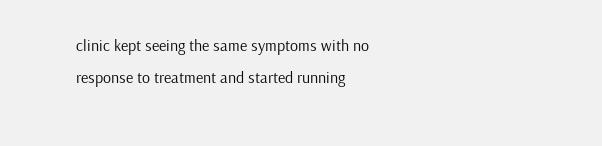clinic kept seeing the same symptoms with no response to treatment and started running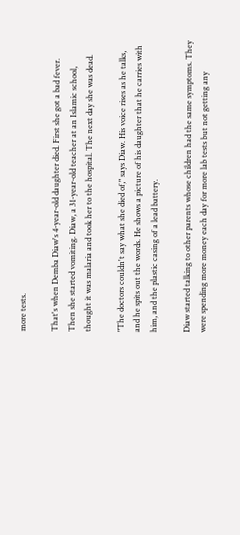more tests.

That's when Demba Diaw's 4-year-old daughter died. First she got a bad fever. Then she started vomiting. Diaw, a 31-year-old teacher at an Islamic school, thought it was malaria and took her to the hospital. The next day she was dead.

"The doctors couldn't say what she died of," says Diaw. His voice rises as he talks, and he spits out the words. He shows a picture of his daughter that he carries with him, and the plastic casing of a lead battery.

Diaw started talking to other parents whose children had the same symptoms. They were spending more money each day for more lab tests but not getting any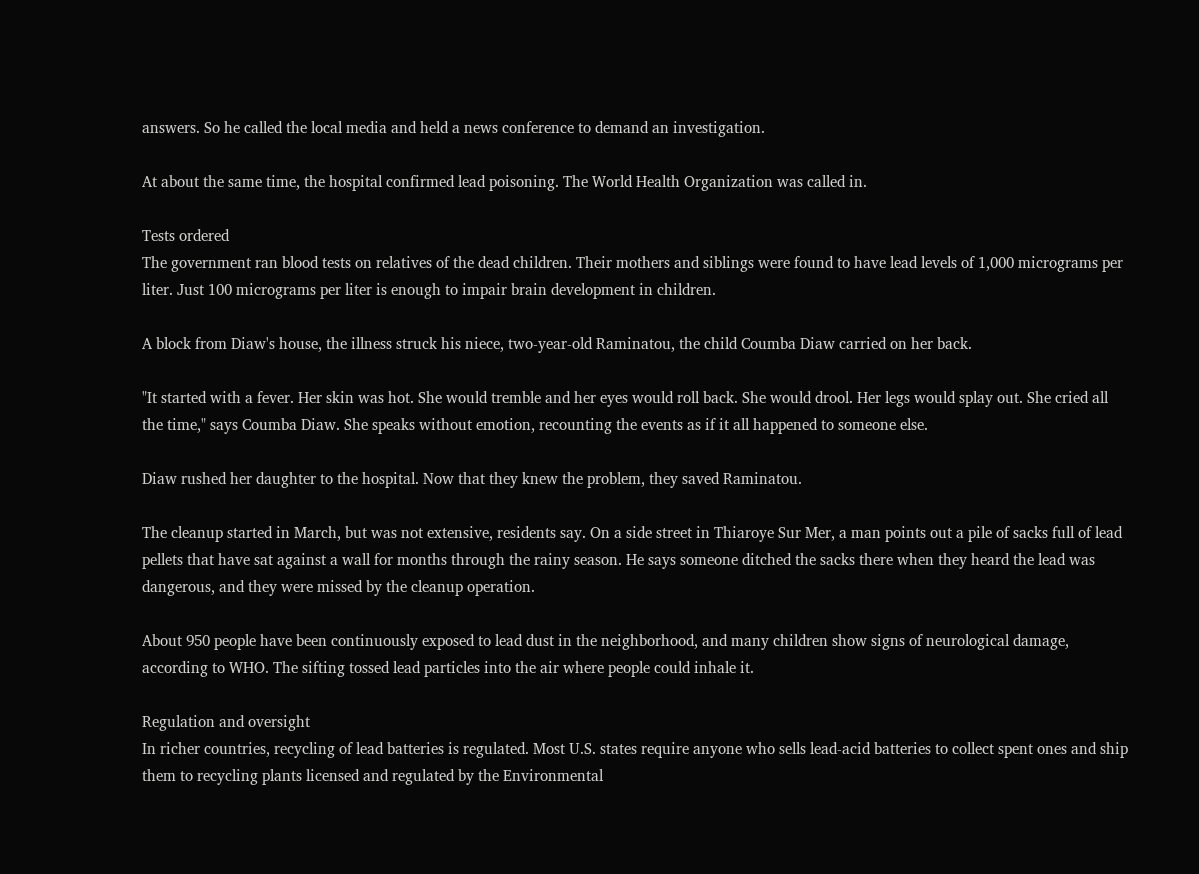answers. So he called the local media and held a news conference to demand an investigation.

At about the same time, the hospital confirmed lead poisoning. The World Health Organization was called in.

Tests ordered
The government ran blood tests on relatives of the dead children. Their mothers and siblings were found to have lead levels of 1,000 micrograms per liter. Just 100 micrograms per liter is enough to impair brain development in children.

A block from Diaw's house, the illness struck his niece, two-year-old Raminatou, the child Coumba Diaw carried on her back.

"It started with a fever. Her skin was hot. She would tremble and her eyes would roll back. She would drool. Her legs would splay out. She cried all the time," says Coumba Diaw. She speaks without emotion, recounting the events as if it all happened to someone else.

Diaw rushed her daughter to the hospital. Now that they knew the problem, they saved Raminatou.

The cleanup started in March, but was not extensive, residents say. On a side street in Thiaroye Sur Mer, a man points out a pile of sacks full of lead pellets that have sat against a wall for months through the rainy season. He says someone ditched the sacks there when they heard the lead was dangerous, and they were missed by the cleanup operation.

About 950 people have been continuously exposed to lead dust in the neighborhood, and many children show signs of neurological damage, according to WHO. The sifting tossed lead particles into the air where people could inhale it.

Regulation and oversight
In richer countries, recycling of lead batteries is regulated. Most U.S. states require anyone who sells lead-acid batteries to collect spent ones and ship them to recycling plants licensed and regulated by the Environmental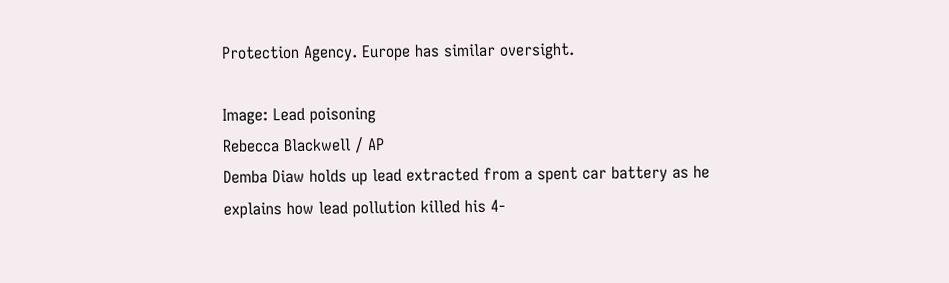Protection Agency. Europe has similar oversight.

Image: Lead poisoning
Rebecca Blackwell / AP
Demba Diaw holds up lead extracted from a spent car battery as he explains how lead pollution killed his 4-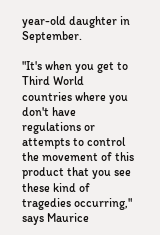year-old daughter in September.

"It's when you get to Third World countries where you don't have regulations or attempts to control the movement of this product that you see these kind of tragedies occurring," says Maurice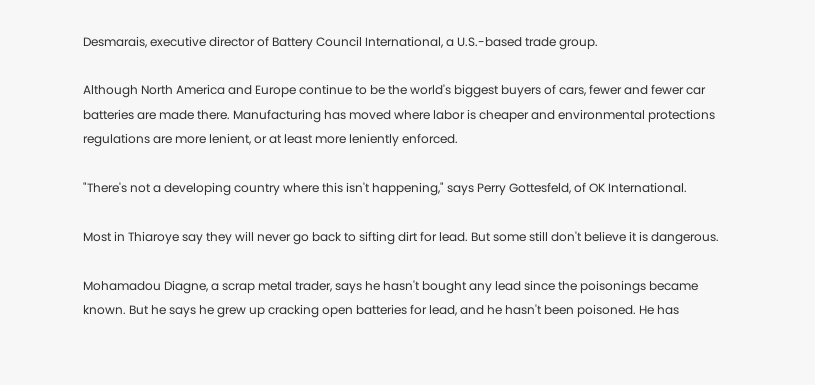Desmarais, executive director of Battery Council International, a U.S.-based trade group.

Although North America and Europe continue to be the world's biggest buyers of cars, fewer and fewer car batteries are made there. Manufacturing has moved where labor is cheaper and environmental protections regulations are more lenient, or at least more leniently enforced.

"There's not a developing country where this isn't happening," says Perry Gottesfeld, of OK International.

Most in Thiaroye say they will never go back to sifting dirt for lead. But some still don't believe it is dangerous.

Mohamadou Diagne, a scrap metal trader, says he hasn't bought any lead since the poisonings became known. But he says he grew up cracking open batteries for lead, and he hasn't been poisoned. He has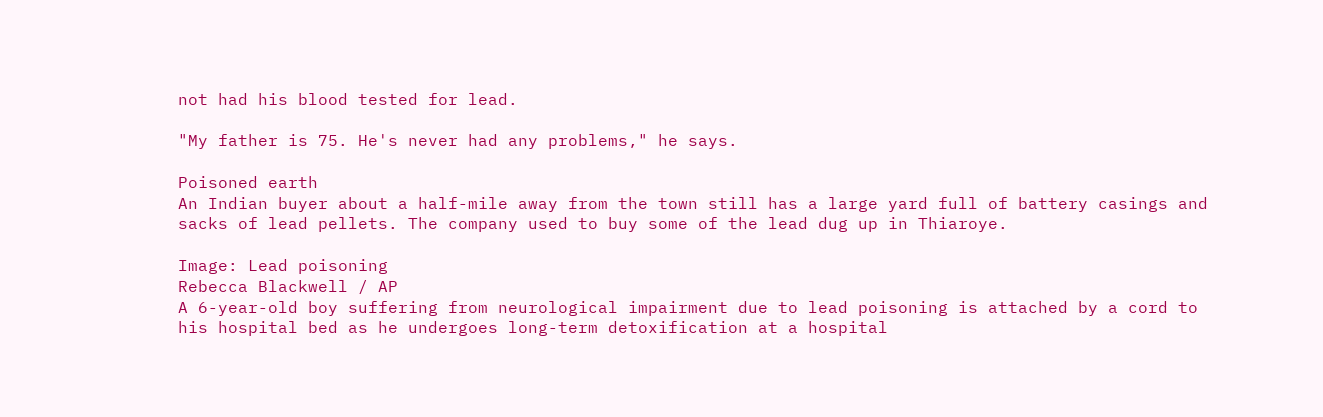not had his blood tested for lead.

"My father is 75. He's never had any problems," he says.

Poisoned earth
An Indian buyer about a half-mile away from the town still has a large yard full of battery casings and sacks of lead pellets. The company used to buy some of the lead dug up in Thiaroye.

Image: Lead poisoning
Rebecca Blackwell / AP
A 6-year-old boy suffering from neurological impairment due to lead poisoning is attached by a cord to his hospital bed as he undergoes long-term detoxification at a hospital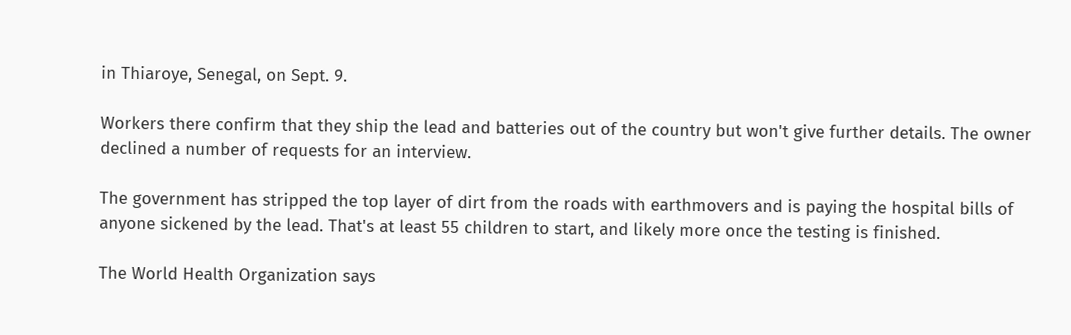in Thiaroye, Senegal, on Sept. 9.

Workers there confirm that they ship the lead and batteries out of the country but won't give further details. The owner declined a number of requests for an interview.

The government has stripped the top layer of dirt from the roads with earthmovers and is paying the hospital bills of anyone sickened by the lead. That's at least 55 children to start, and likely more once the testing is finished.

The World Health Organization says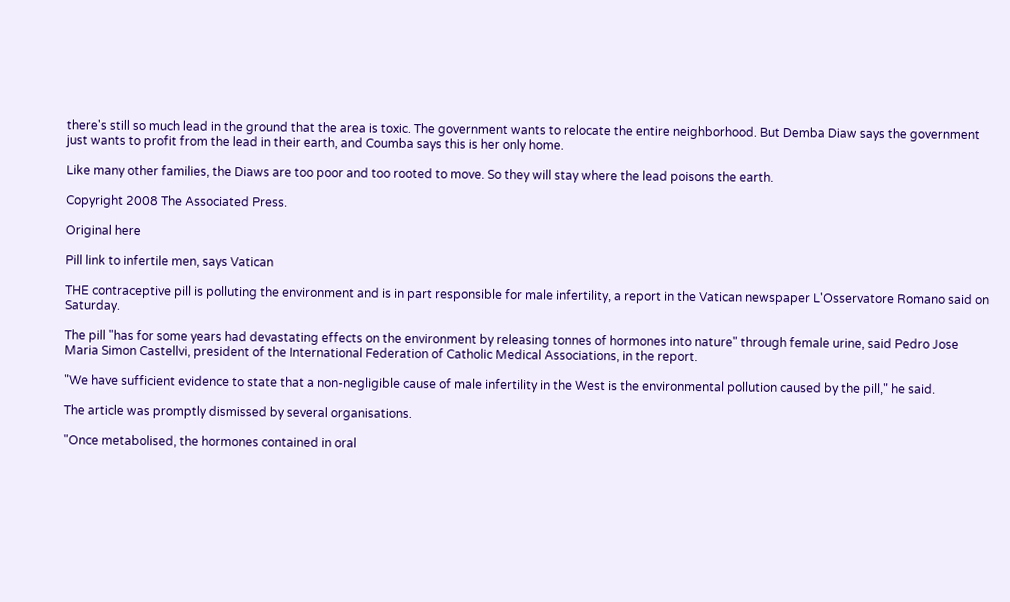there's still so much lead in the ground that the area is toxic. The government wants to relocate the entire neighborhood. But Demba Diaw says the government just wants to profit from the lead in their earth, and Coumba says this is her only home.

Like many other families, the Diaws are too poor and too rooted to move. So they will stay where the lead poisons the earth.

Copyright 2008 The Associated Press.

Original here

Pill link to infertile men, says Vatican

THE contraceptive pill is polluting the environment and is in part responsible for male infertility, a report in the Vatican newspaper L'Osservatore Romano said on Saturday.

The pill "has for some years had devastating effects on the environment by releasing tonnes of hormones into nature" through female urine, said Pedro Jose Maria Simon Castellvi, president of the International Federation of Catholic Medical Associations, in the report.

"We have sufficient evidence to state that a non-negligible cause of male infertility in the West is the environmental pollution caused by the pill," he said.

The article was promptly dismissed by several organisations.

"Once metabolised, the hormones contained in oral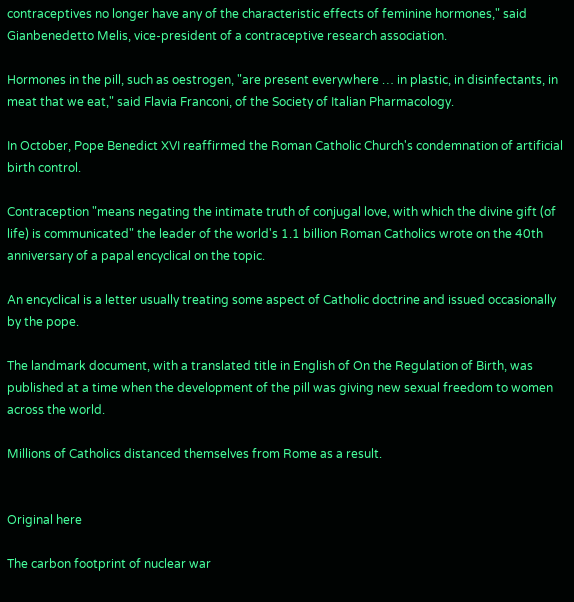contraceptives no longer have any of the characteristic effects of feminine hormones," said Gianbenedetto Melis, vice-president of a contraceptive research association.

Hormones in the pill, such as oestrogen, "are present everywhere … in plastic, in disinfectants, in meat that we eat," said Flavia Franconi, of the Society of Italian Pharmacology.

In October, Pope Benedict XVI reaffirmed the Roman Catholic Church's condemnation of artificial birth control.

Contraception "means negating the intimate truth of conjugal love, with which the divine gift (of life) is communicated" the leader of the world's 1.1 billion Roman Catholics wrote on the 40th anniversary of a papal encyclical on the topic.

An encyclical is a letter usually treating some aspect of Catholic doctrine and issued occasionally by the pope.

The landmark document, with a translated title in English of On the Regulation of Birth, was published at a time when the development of the pill was giving new sexual freedom to women across the world.

Millions of Catholics distanced themselves from Rome as a result.


Original here

The carbon footprint of nuclear war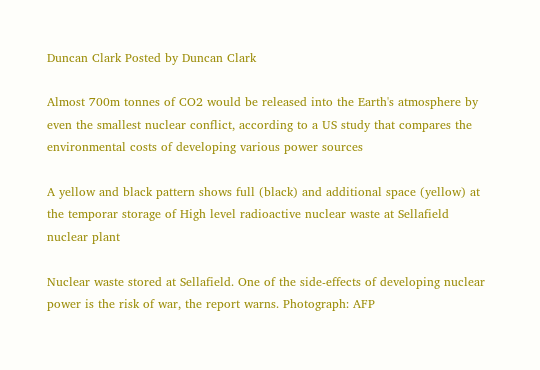Duncan Clark Posted by Duncan Clark

Almost 700m tonnes of CO2 would be released into the Earth's atmosphere by even the smallest nuclear conflict, according to a US study that compares the environmental costs of developing various power sources

A yellow and black pattern shows full (black) and additional space (yellow) at the temporar storage of High level radioactive nuclear waste at Sellafield nuclear plant

Nuclear waste stored at Sellafield. One of the side-effects of developing nuclear power is the risk of war, the report warns. Photograph: AFP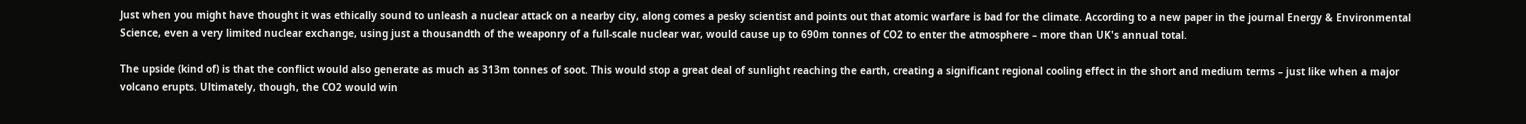Just when you might have thought it was ethically sound to unleash a nuclear attack on a nearby city, along comes a pesky scientist and points out that atomic warfare is bad for the climate. According to a new paper in the journal Energy & Environmental Science, even a very limited nuclear exchange, using just a thousandth of the weaponry of a full-scale nuclear war, would cause up to 690m tonnes of CO2 to enter the atmosphere – more than UK's annual total.

The upside (kind of) is that the conflict would also generate as much as 313m tonnes of soot. This would stop a great deal of sunlight reaching the earth, creating a significant regional cooling effect in the short and medium terms – just like when a major volcano erupts. Ultimately, though, the CO2 would win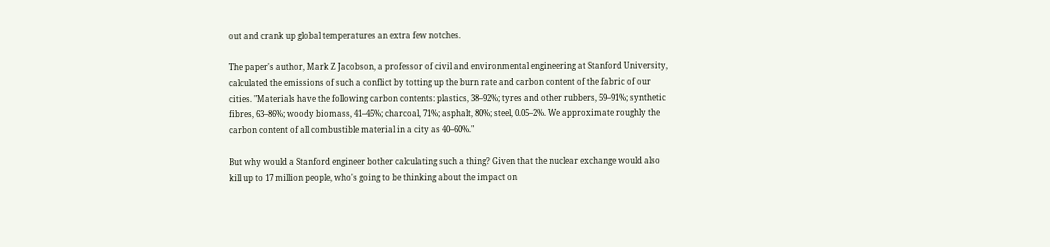out and crank up global temperatures an extra few notches.

The paper's author, Mark Z Jacobson, a professor of civil and environmental engineering at Stanford University, calculated the emissions of such a conflict by totting up the burn rate and carbon content of the fabric of our cities. "Materials have the following carbon contents: plastics, 38–92%; tyres and other rubbers, 59–91%; synthetic fibres, 63–86%; woody biomass, 41–45%; charcoal, 71%; asphalt, 80%; steel, 0.05–2%. We approximate roughly the carbon content of all combustible material in a city as 40–60%."

But why would a Stanford engineer bother calculating such a thing? Given that the nuclear exchange would also kill up to 17 million people, who's going to be thinking about the impact on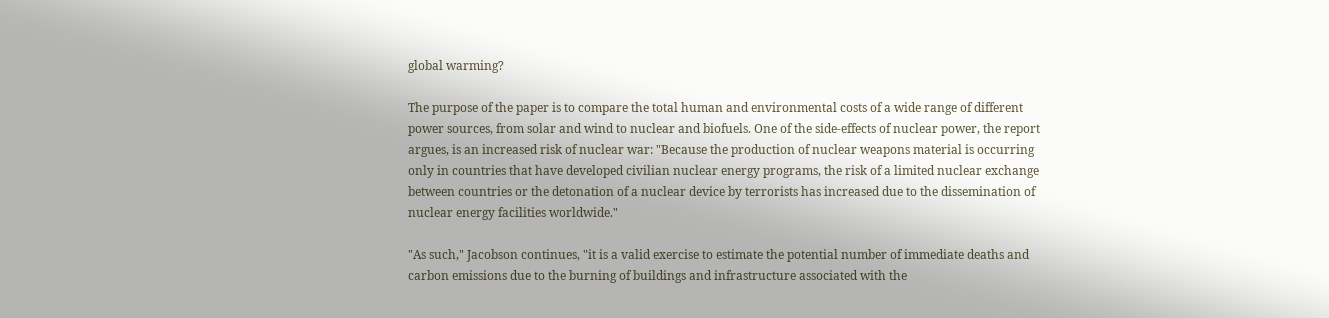global warming?

The purpose of the paper is to compare the total human and environmental costs of a wide range of different power sources, from solar and wind to nuclear and biofuels. One of the side-effects of nuclear power, the report argues, is an increased risk of nuclear war: "Because the production of nuclear weapons material is occurring only in countries that have developed civilian nuclear energy programs, the risk of a limited nuclear exchange between countries or the detonation of a nuclear device by terrorists has increased due to the dissemination of nuclear energy facilities worldwide."

"As such," Jacobson continues, "it is a valid exercise to estimate the potential number of immediate deaths and carbon emissions due to the burning of buildings and infrastructure associated with the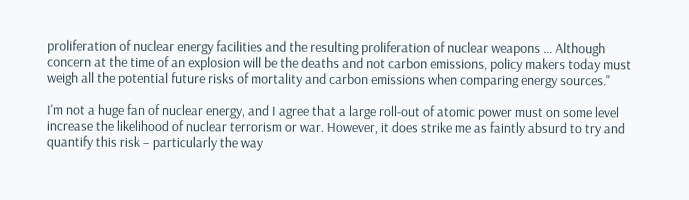proliferation of nuclear energy facilities and the resulting proliferation of nuclear weapons … Although concern at the time of an explosion will be the deaths and not carbon emissions, policy makers today must weigh all the potential future risks of mortality and carbon emissions when comparing energy sources."

I'm not a huge fan of nuclear energy, and I agree that a large roll-out of atomic power must on some level increase the likelihood of nuclear terrorism or war. However, it does strike me as faintly absurd to try and quantify this risk – particularly the way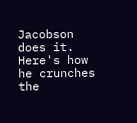Jacobson does it. Here's how he crunches the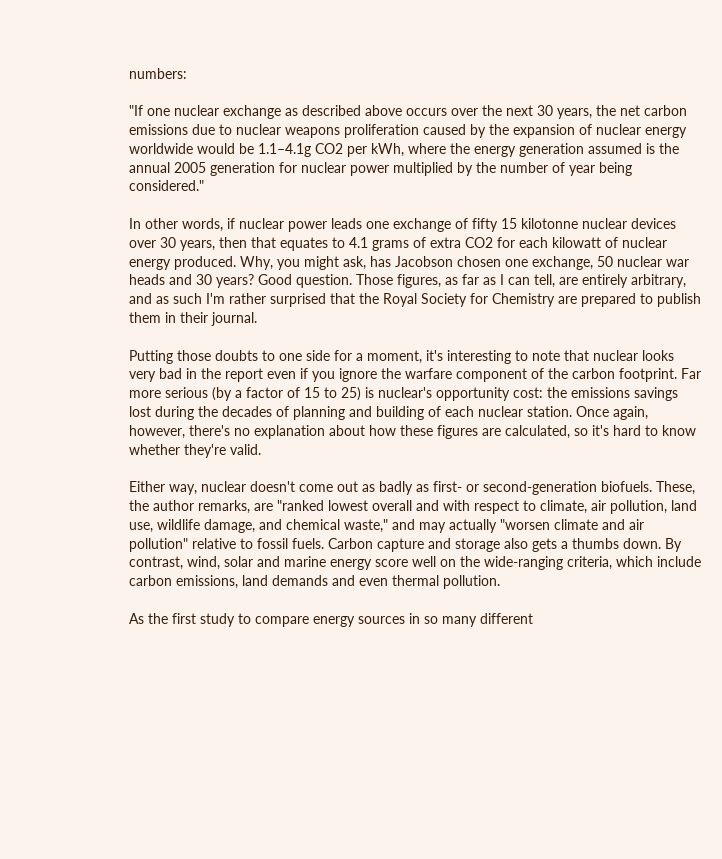numbers:

"If one nuclear exchange as described above occurs over the next 30 years, the net carbon emissions due to nuclear weapons proliferation caused by the expansion of nuclear energy worldwide would be 1.1–4.1g CO2 per kWh, where the energy generation assumed is the annual 2005 generation for nuclear power multiplied by the number of year being considered."

In other words, if nuclear power leads one exchange of fifty 15 kilotonne nuclear devices over 30 years, then that equates to 4.1 grams of extra CO2 for each kilowatt of nuclear energy produced. Why, you might ask, has Jacobson chosen one exchange, 50 nuclear war heads and 30 years? Good question. Those figures, as far as I can tell, are entirely arbitrary, and as such I'm rather surprised that the Royal Society for Chemistry are prepared to publish them in their journal.

Putting those doubts to one side for a moment, it's interesting to note that nuclear looks very bad in the report even if you ignore the warfare component of the carbon footprint. Far more serious (by a factor of 15 to 25) is nuclear's opportunity cost: the emissions savings lost during the decades of planning and building of each nuclear station. Once again, however, there's no explanation about how these figures are calculated, so it's hard to know whether they're valid.

Either way, nuclear doesn't come out as badly as first- or second-generation biofuels. These, the author remarks, are "ranked lowest overall and with respect to climate, air pollution, land use, wildlife damage, and chemical waste," and may actually "worsen climate and air pollution" relative to fossil fuels. Carbon capture and storage also gets a thumbs down. By contrast, wind, solar and marine energy score well on the wide-ranging criteria, which include carbon emissions, land demands and even thermal pollution.

As the first study to compare energy sources in so many different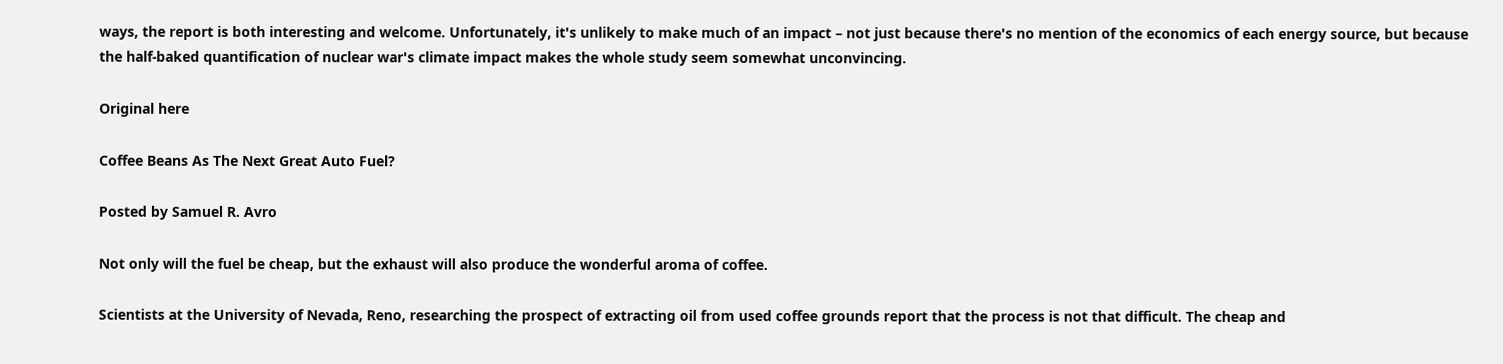ways, the report is both interesting and welcome. Unfortunately, it's unlikely to make much of an impact – not just because there's no mention of the economics of each energy source, but because the half-baked quantification of nuclear war's climate impact makes the whole study seem somewhat unconvincing.

Original here

Coffee Beans As The Next Great Auto Fuel?

Posted by Samuel R. Avro

Not only will the fuel be cheap, but the exhaust will also produce the wonderful aroma of coffee.

Scientists at the University of Nevada, Reno, researching the prospect of extracting oil from used coffee grounds report that the process is not that difficult. The cheap and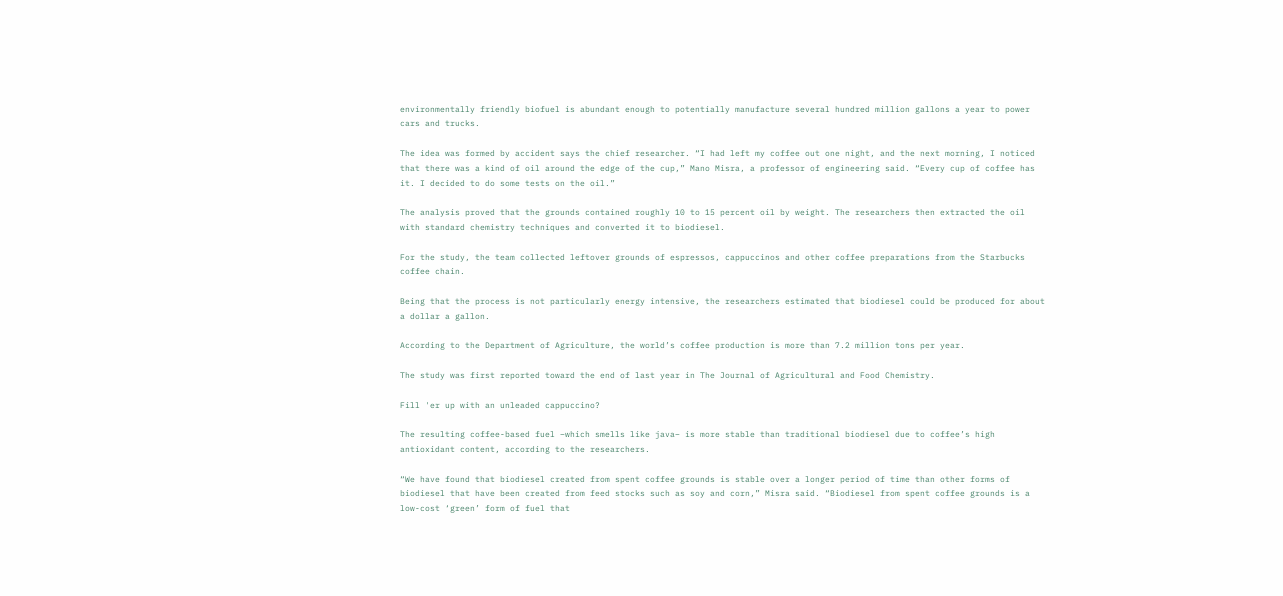environmentally friendly biofuel is abundant enough to potentially manufacture several hundred million gallons a year to power cars and trucks.

The idea was formed by accident says the chief researcher. “I had left my coffee out one night, and the next morning, I noticed that there was a kind of oil around the edge of the cup,” Mano Misra, a professor of engineering said. “Every cup of coffee has it. I decided to do some tests on the oil.”

The analysis proved that the grounds contained roughly 10 to 15 percent oil by weight. The researchers then extracted the oil with standard chemistry techniques and converted it to biodiesel.

For the study, the team collected leftover grounds of espressos, cappuccinos and other coffee preparations from the Starbucks coffee chain.

Being that the process is not particularly energy intensive, the researchers estimated that biodiesel could be produced for about a dollar a gallon.

According to the Department of Agriculture, the world’s coffee production is more than 7.2 million tons per year.

The study was first reported toward the end of last year in The Journal of Agricultural and Food Chemistry.

Fill 'er up with an unleaded cappuccino?

The resulting coffee-based fuel –which smells like java– is more stable than traditional biodiesel due to coffee’s high antioxidant content, according to the researchers.

“We have found that biodiesel created from spent coffee grounds is stable over a longer period of time than other forms of biodiesel that have been created from feed stocks such as soy and corn,” Misra said. “Biodiesel from spent coffee grounds is a low-cost ‘green’ form of fuel that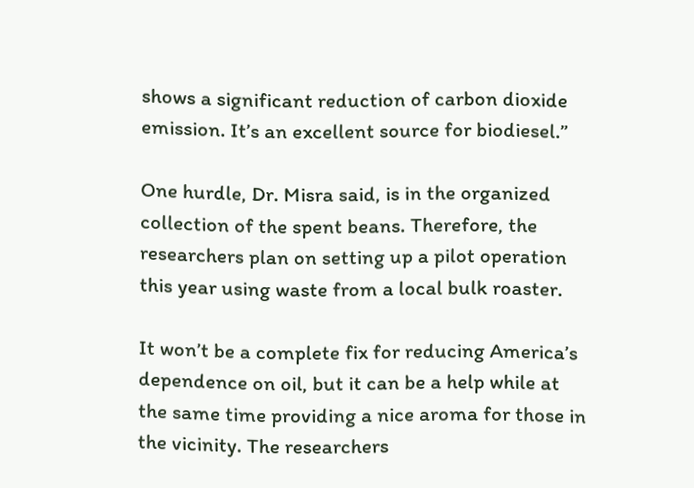shows a significant reduction of carbon dioxide emission. It’s an excellent source for biodiesel.”

One hurdle, Dr. Misra said, is in the organized collection of the spent beans. Therefore, the researchers plan on setting up a pilot operation this year using waste from a local bulk roaster.

It won’t be a complete fix for reducing America’s dependence on oil, but it can be a help while at the same time providing a nice aroma for those in the vicinity. The researchers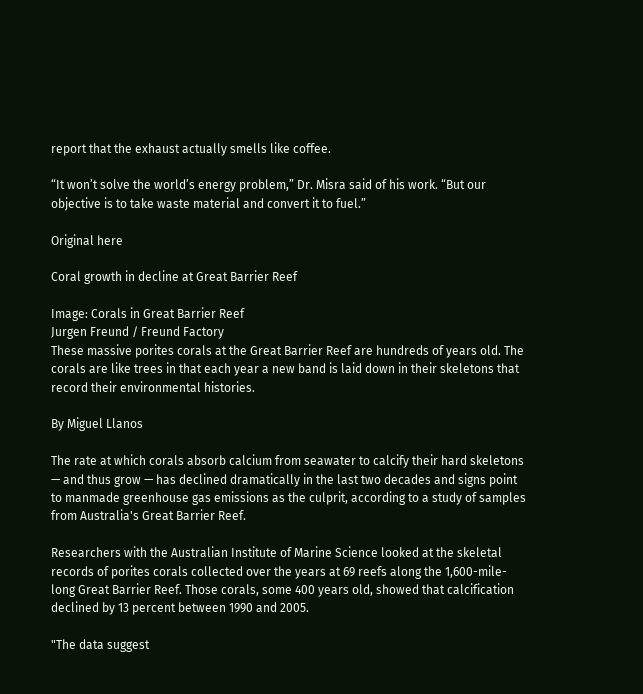report that the exhaust actually smells like coffee.

“It won’t solve the world’s energy problem,” Dr. Misra said of his work. “But our objective is to take waste material and convert it to fuel.”

Original here

Coral growth in decline at Great Barrier Reef

Image: Corals in Great Barrier Reef
Jurgen Freund / Freund Factory
These massive porites corals at the Great Barrier Reef are hundreds of years old. The corals are like trees in that each year a new band is laid down in their skeletons that record their environmental histories.

By Miguel Llanos

The rate at which corals absorb calcium from seawater to calcify their hard skeletons — and thus grow — has declined dramatically in the last two decades and signs point to manmade greenhouse gas emissions as the culprit, according to a study of samples from Australia's Great Barrier Reef.

Researchers with the Australian Institute of Marine Science looked at the skeletal records of porites corals collected over the years at 69 reefs along the 1,600-mile-long Great Barrier Reef. Those corals, some 400 years old, showed that calcification declined by 13 percent between 1990 and 2005.

"The data suggest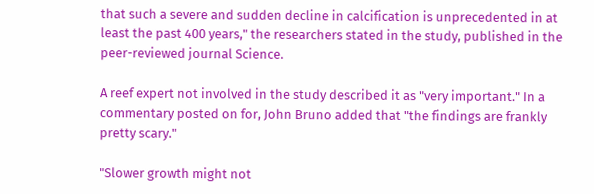that such a severe and sudden decline in calcification is unprecedented in at least the past 400 years," the researchers stated in the study, published in the peer-reviewed journal Science.

A reef expert not involved in the study described it as "very important." In a commentary posted on for, John Bruno added that "the findings are frankly pretty scary."

"Slower growth might not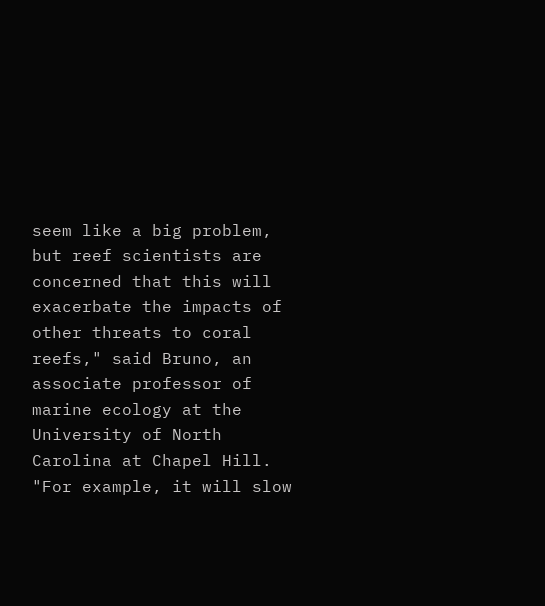seem like a big problem, but reef scientists are concerned that this will exacerbate the impacts of other threats to coral reefs," said Bruno, an associate professor of marine ecology at the University of North Carolina at Chapel Hill. "For example, it will slow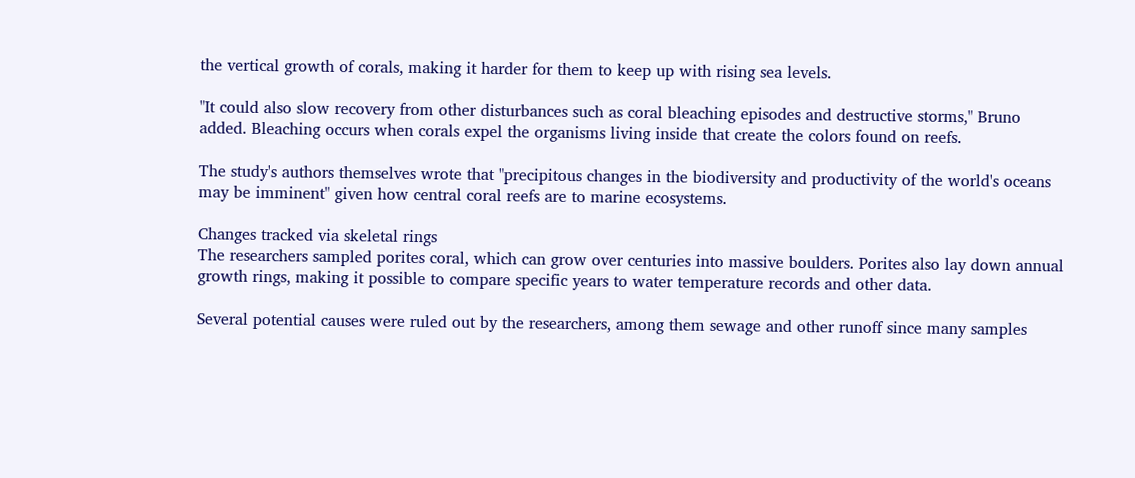the vertical growth of corals, making it harder for them to keep up with rising sea levels.

"It could also slow recovery from other disturbances such as coral bleaching episodes and destructive storms," Bruno added. Bleaching occurs when corals expel the organisms living inside that create the colors found on reefs.

The study's authors themselves wrote that "precipitous changes in the biodiversity and productivity of the world's oceans may be imminent" given how central coral reefs are to marine ecosystems.

Changes tracked via skeletal rings
The researchers sampled porites coral, which can grow over centuries into massive boulders. Porites also lay down annual growth rings, making it possible to compare specific years to water temperature records and other data.

Several potential causes were ruled out by the researchers, among them sewage and other runoff since many samples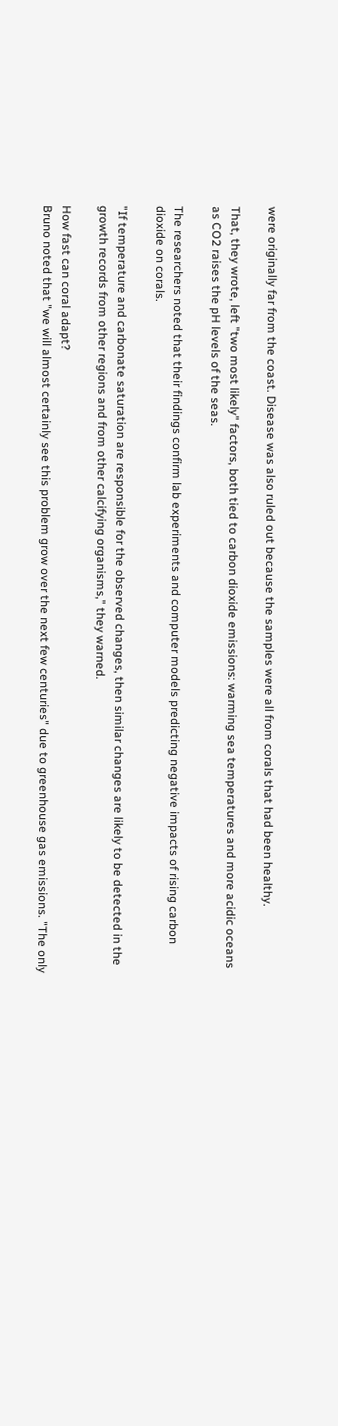were originally far from the coast. Disease was also ruled out because the samples were all from corals that had been healthy.

That, they wrote, left "two most likely" factors, both tied to carbon dioxide emissions: warming sea temperatures and more acidic oceans as CO2 raises the pH levels of the seas.

The researchers noted that their findings confirm lab experiments and computer models predicting negative impacts of rising carbon dioxide on corals.

"If temperature and carbonate saturation are responsible for the observed changes, then similar changes are likely to be detected in the growth records from other regions and from other calcifying organisms," they warned.

How fast can coral adapt?
Bruno noted that "we will almost certainly see this problem grow over the next few centuries" due to greenhouse gas emissions. "The only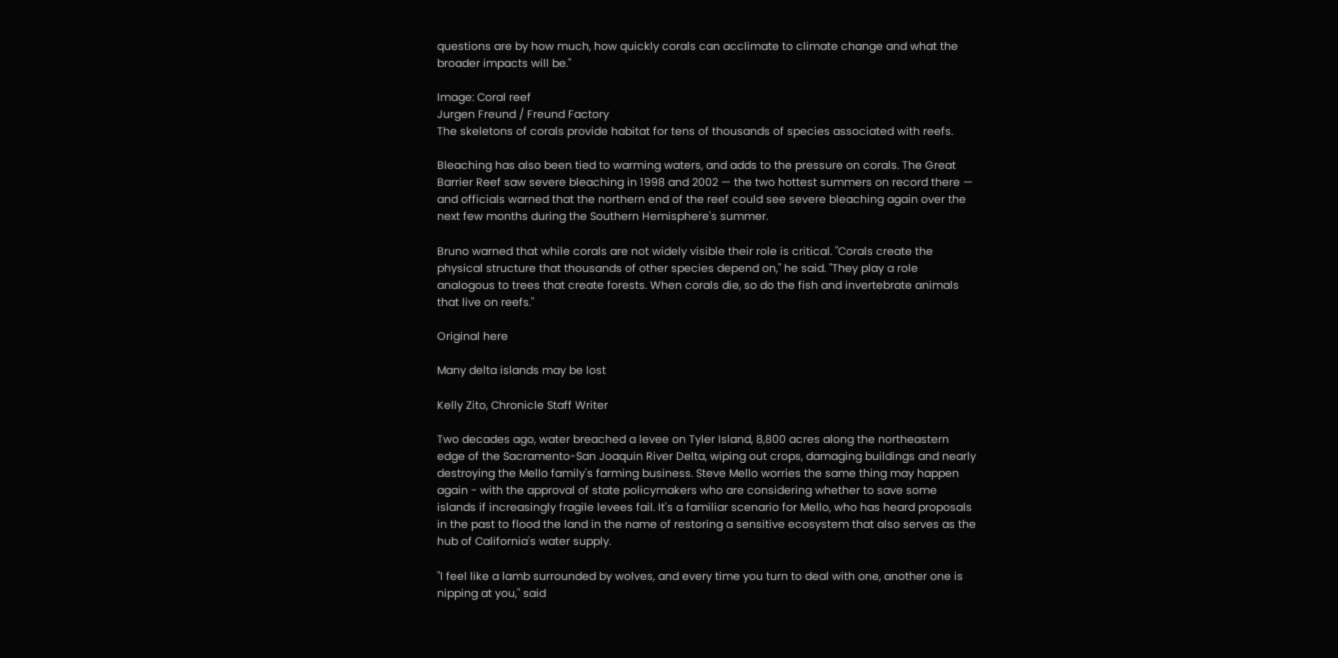questions are by how much, how quickly corals can acclimate to climate change and what the broader impacts will be."

Image: Coral reef
Jurgen Freund / Freund Factory
The skeletons of corals provide habitat for tens of thousands of species associated with reefs.

Bleaching has also been tied to warming waters, and adds to the pressure on corals. The Great Barrier Reef saw severe bleaching in 1998 and 2002 — the two hottest summers on record there — and officials warned that the northern end of the reef could see severe bleaching again over the next few months during the Southern Hemisphere's summer.

Bruno warned that while corals are not widely visible their role is critical. "Corals create the physical structure that thousands of other species depend on," he said. "They play a role analogous to trees that create forests. When corals die, so do the fish and invertebrate animals that live on reefs."

Original here

Many delta islands may be lost

Kelly Zito, Chronicle Staff Writer

Two decades ago, water breached a levee on Tyler Island, 8,800 acres along the northeastern edge of the Sacramento-San Joaquin River Delta, wiping out crops, damaging buildings and nearly destroying the Mello family's farming business. Steve Mello worries the same thing may happen again - with the approval of state policymakers who are considering whether to save some islands if increasingly fragile levees fail. It's a familiar scenario for Mello, who has heard proposals in the past to flood the land in the name of restoring a sensitive ecosystem that also serves as the hub of California's water supply.

"I feel like a lamb surrounded by wolves, and every time you turn to deal with one, another one is nipping at you," said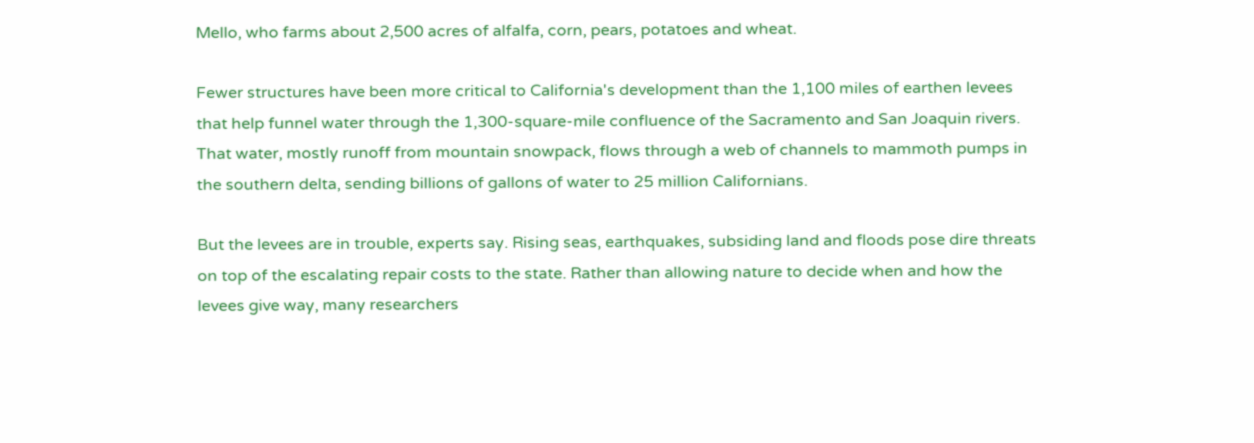Mello, who farms about 2,500 acres of alfalfa, corn, pears, potatoes and wheat.

Fewer structures have been more critical to California's development than the 1,100 miles of earthen levees that help funnel water through the 1,300-square-mile confluence of the Sacramento and San Joaquin rivers. That water, mostly runoff from mountain snowpack, flows through a web of channels to mammoth pumps in the southern delta, sending billions of gallons of water to 25 million Californians.

But the levees are in trouble, experts say. Rising seas, earthquakes, subsiding land and floods pose dire threats on top of the escalating repair costs to the state. Rather than allowing nature to decide when and how the levees give way, many researchers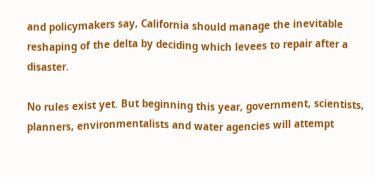and policymakers say, California should manage the inevitable reshaping of the delta by deciding which levees to repair after a disaster.

No rules exist yet. But beginning this year, government, scientists, planners, environmentalists and water agencies will attempt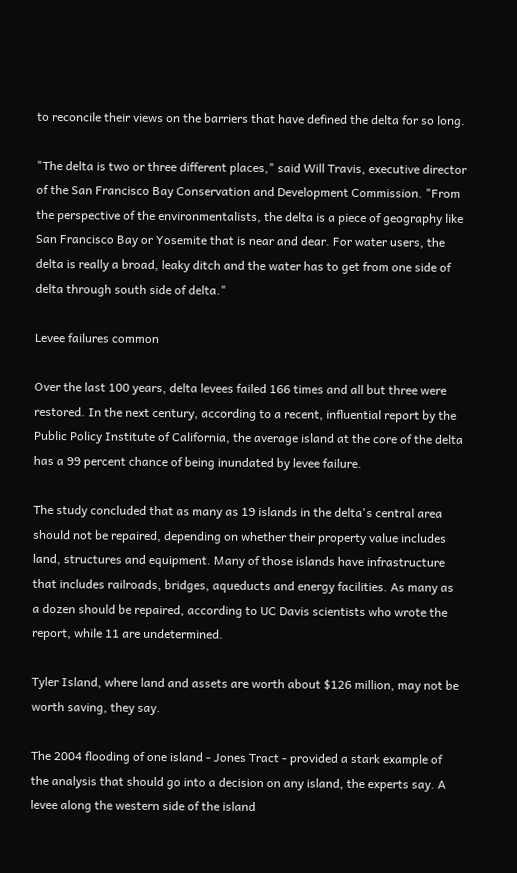to reconcile their views on the barriers that have defined the delta for so long.

"The delta is two or three different places," said Will Travis, executive director of the San Francisco Bay Conservation and Development Commission. "From the perspective of the environmentalists, the delta is a piece of geography like San Francisco Bay or Yosemite that is near and dear. For water users, the delta is really a broad, leaky ditch and the water has to get from one side of delta through south side of delta."

Levee failures common

Over the last 100 years, delta levees failed 166 times and all but three were restored. In the next century, according to a recent, influential report by the Public Policy Institute of California, the average island at the core of the delta has a 99 percent chance of being inundated by levee failure.

The study concluded that as many as 19 islands in the delta's central area should not be repaired, depending on whether their property value includes land, structures and equipment. Many of those islands have infrastructure that includes railroads, bridges, aqueducts and energy facilities. As many as a dozen should be repaired, according to UC Davis scientists who wrote the report, while 11 are undetermined.

Tyler Island, where land and assets are worth about $126 million, may not be worth saving, they say.

The 2004 flooding of one island - Jones Tract - provided a stark example of the analysis that should go into a decision on any island, the experts say. A levee along the western side of the island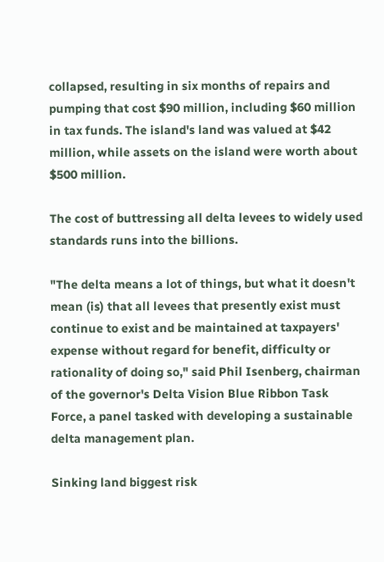collapsed, resulting in six months of repairs and pumping that cost $90 million, including $60 million in tax funds. The island's land was valued at $42 million, while assets on the island were worth about $500 million.

The cost of buttressing all delta levees to widely used standards runs into the billions.

"The delta means a lot of things, but what it doesn't mean (is) that all levees that presently exist must continue to exist and be maintained at taxpayers' expense without regard for benefit, difficulty or rationality of doing so," said Phil Isenberg, chairman of the governor's Delta Vision Blue Ribbon Task Force, a panel tasked with developing a sustainable delta management plan.

Sinking land biggest risk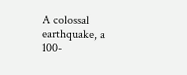A colossal earthquake, a 100-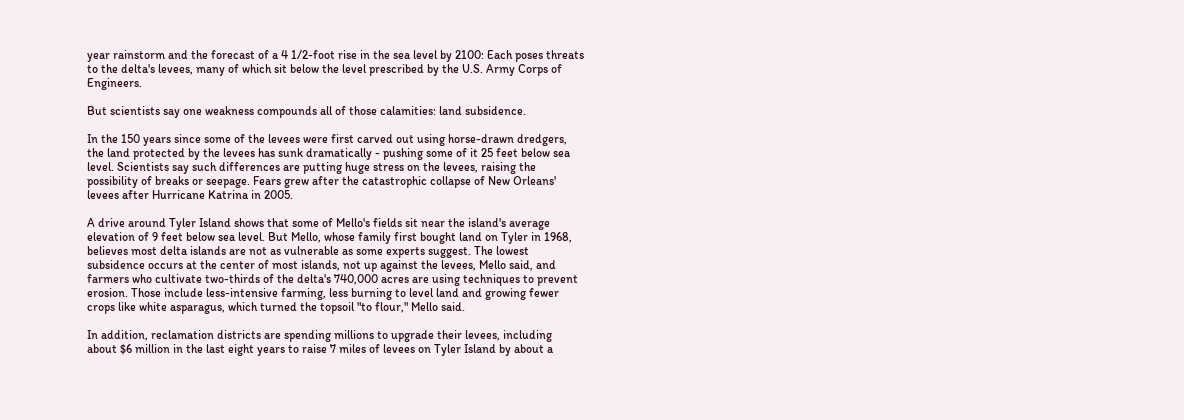year rainstorm and the forecast of a 4 1/2-foot rise in the sea level by 2100: Each poses threats to the delta's levees, many of which sit below the level prescribed by the U.S. Army Corps of Engineers.

But scientists say one weakness compounds all of those calamities: land subsidence.

In the 150 years since some of the levees were first carved out using horse-drawn dredgers, the land protected by the levees has sunk dramatically - pushing some of it 25 feet below sea level. Scientists say such differences are putting huge stress on the levees, raising the possibility of breaks or seepage. Fears grew after the catastrophic collapse of New Orleans' levees after Hurricane Katrina in 2005.

A drive around Tyler Island shows that some of Mello's fields sit near the island's average elevation of 9 feet below sea level. But Mello, whose family first bought land on Tyler in 1968, believes most delta islands are not as vulnerable as some experts suggest. The lowest subsidence occurs at the center of most islands, not up against the levees, Mello said, and farmers who cultivate two-thirds of the delta's 740,000 acres are using techniques to prevent erosion. Those include less-intensive farming, less burning to level land and growing fewer crops like white asparagus, which turned the topsoil "to flour," Mello said.

In addition, reclamation districts are spending millions to upgrade their levees, including about $6 million in the last eight years to raise 7 miles of levees on Tyler Island by about a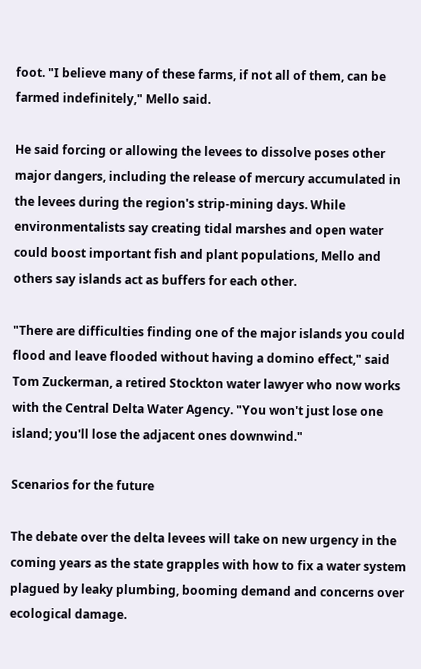foot. "I believe many of these farms, if not all of them, can be farmed indefinitely," Mello said.

He said forcing or allowing the levees to dissolve poses other major dangers, including the release of mercury accumulated in the levees during the region's strip-mining days. While environmentalists say creating tidal marshes and open water could boost important fish and plant populations, Mello and others say islands act as buffers for each other.

"There are difficulties finding one of the major islands you could flood and leave flooded without having a domino effect," said Tom Zuckerman, a retired Stockton water lawyer who now works with the Central Delta Water Agency. "You won't just lose one island; you'll lose the adjacent ones downwind."

Scenarios for the future

The debate over the delta levees will take on new urgency in the coming years as the state grapples with how to fix a water system plagued by leaky plumbing, booming demand and concerns over ecological damage.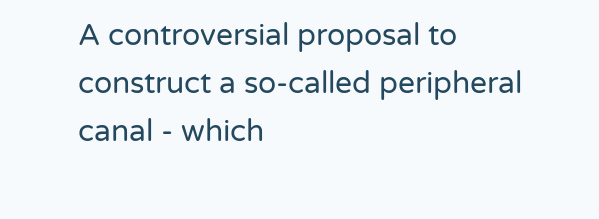A controversial proposal to construct a so-called peripheral canal - which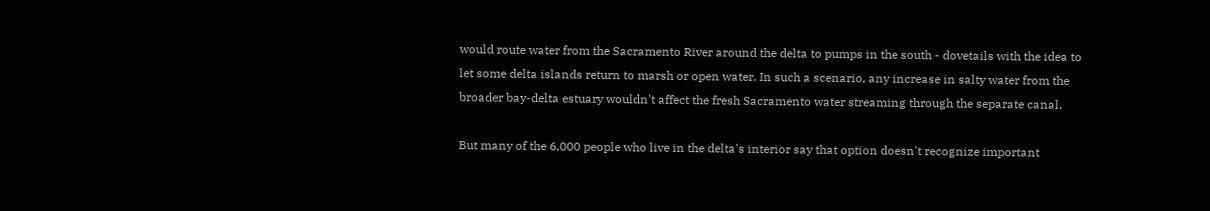would route water from the Sacramento River around the delta to pumps in the south - dovetails with the idea to let some delta islands return to marsh or open water. In such a scenario, any increase in salty water from the broader bay-delta estuary wouldn't affect the fresh Sacramento water streaming through the separate canal.

But many of the 6,000 people who live in the delta's interior say that option doesn't recognize important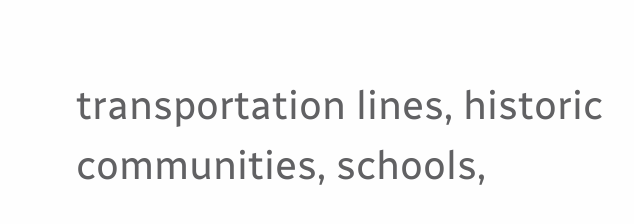transportation lines, historic communities, schools,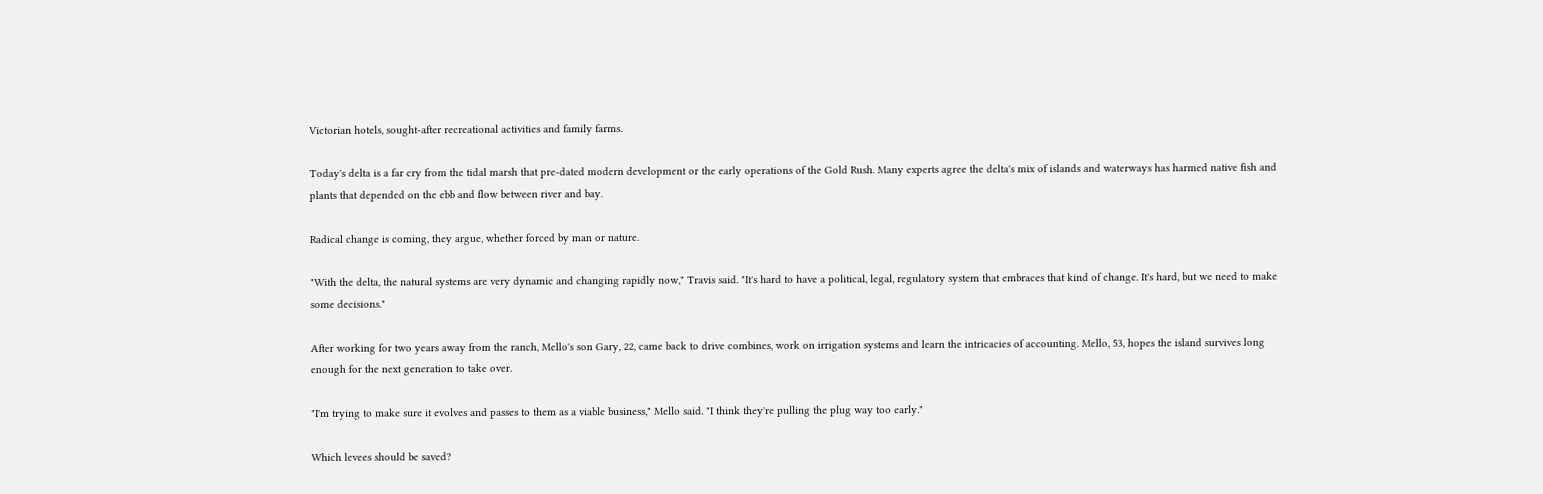Victorian hotels, sought-after recreational activities and family farms.

Today's delta is a far cry from the tidal marsh that pre-dated modern development or the early operations of the Gold Rush. Many experts agree the delta's mix of islands and waterways has harmed native fish and plants that depended on the ebb and flow between river and bay.

Radical change is coming, they argue, whether forced by man or nature.

"With the delta, the natural systems are very dynamic and changing rapidly now," Travis said. "It's hard to have a political, legal, regulatory system that embraces that kind of change. It's hard, but we need to make some decisions."

After working for two years away from the ranch, Mello's son Gary, 22, came back to drive combines, work on irrigation systems and learn the intricacies of accounting. Mello, 53, hopes the island survives long enough for the next generation to take over.

"I'm trying to make sure it evolves and passes to them as a viable business," Mello said. "I think they're pulling the plug way too early."

Which levees should be saved?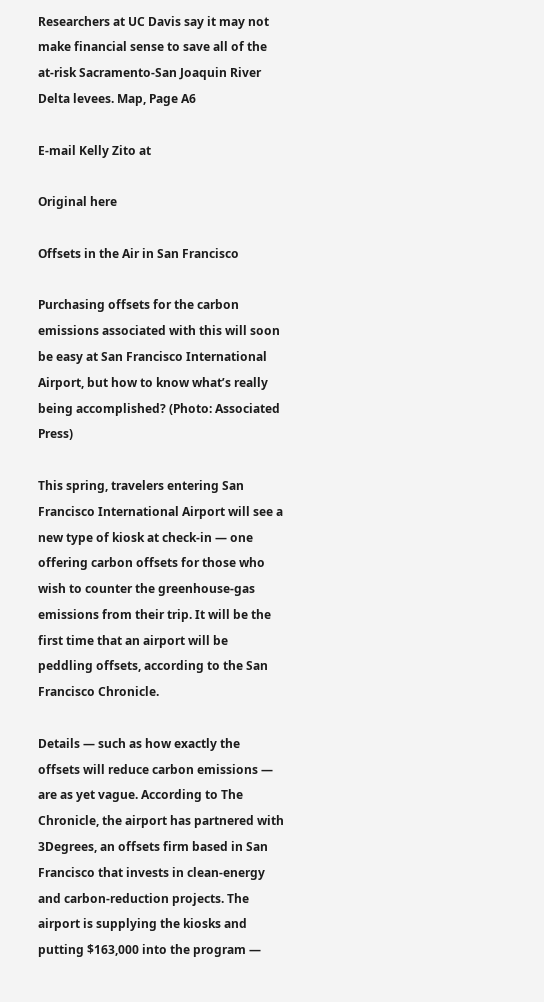Researchers at UC Davis say it may not make financial sense to save all of the at-risk Sacramento-San Joaquin River Delta levees. Map, Page A6

E-mail Kelly Zito at

Original here

Offsets in the Air in San Francisco

Purchasing offsets for the carbon emissions associated with this will soon be easy at San Francisco International Airport, but how to know what’s really being accomplished? (Photo: Associated Press)

This spring, travelers entering San Francisco International Airport will see a new type of kiosk at check-in — one offering carbon offsets for those who wish to counter the greenhouse-gas emissions from their trip. It will be the first time that an airport will be peddling offsets, according to the San Francisco Chronicle.

Details — such as how exactly the offsets will reduce carbon emissions — are as yet vague. According to The Chronicle, the airport has partnered with 3Degrees, an offsets firm based in San Francisco that invests in clean-energy and carbon-reduction projects. The airport is supplying the kiosks and putting $163,000 into the program —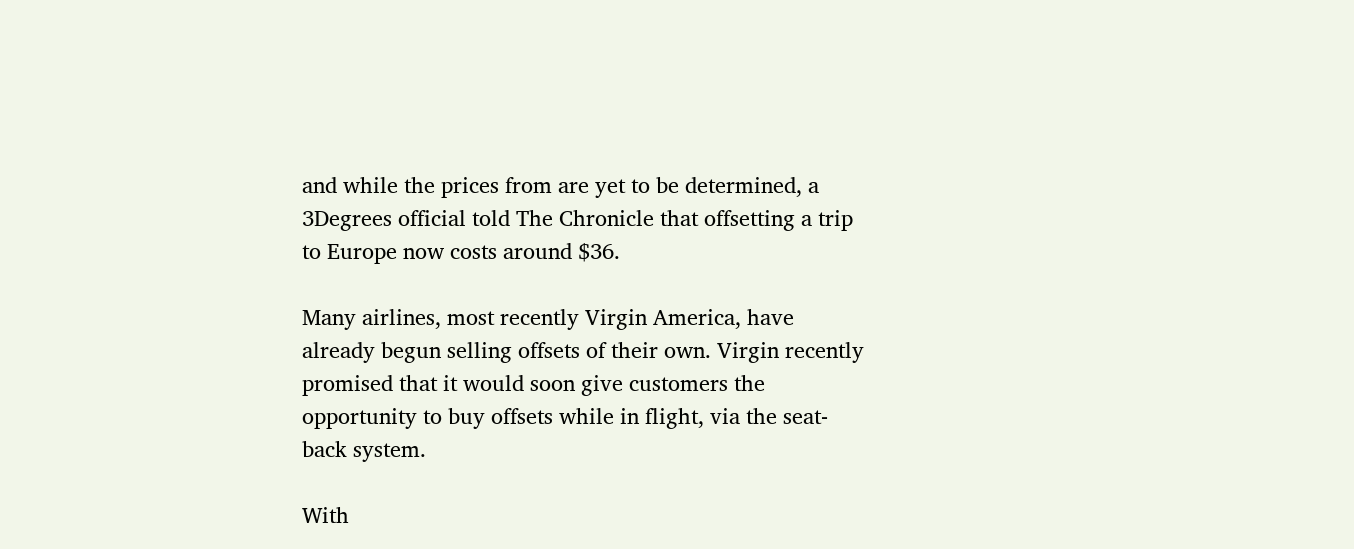and while the prices from are yet to be determined, a 3Degrees official told The Chronicle that offsetting a trip to Europe now costs around $36.

Many airlines, most recently Virgin America, have already begun selling offsets of their own. Virgin recently promised that it would soon give customers the opportunity to buy offsets while in flight, via the seat-back system.

With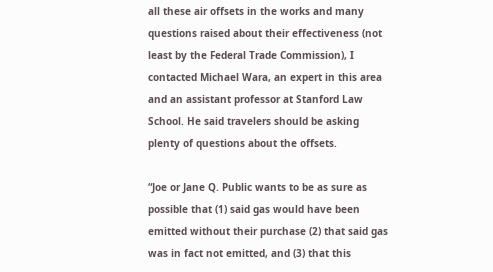all these air offsets in the works and many questions raised about their effectiveness (not least by the Federal Trade Commission), I contacted Michael Wara, an expert in this area and an assistant professor at Stanford Law School. He said travelers should be asking plenty of questions about the offsets.

“Joe or Jane Q. Public wants to be as sure as possible that (1) said gas would have been emitted without their purchase (2) that said gas was in fact not emitted, and (3) that this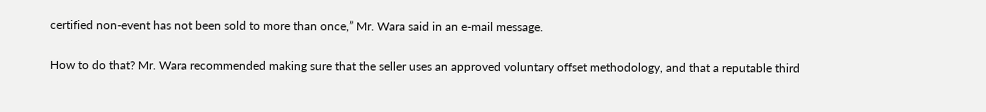certified non-event has not been sold to more than once,” Mr. Wara said in an e-mail message.

How to do that? Mr. Wara recommended making sure that the seller uses an approved voluntary offset methodology, and that a reputable third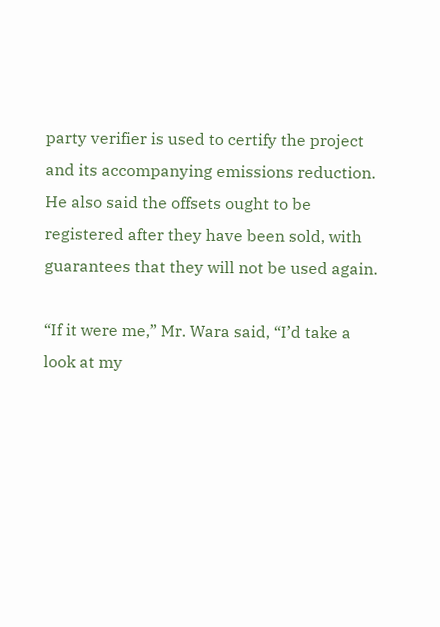party verifier is used to certify the project and its accompanying emissions reduction. He also said the offsets ought to be registered after they have been sold, with guarantees that they will not be used again.

“If it were me,” Mr. Wara said, “I’d take a look at my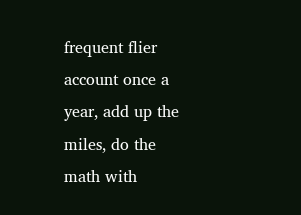frequent flier account once a year, add up the miles, do the math with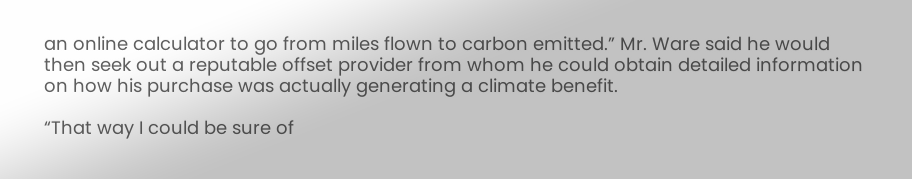an online calculator to go from miles flown to carbon emitted.” Mr. Ware said he would then seek out a reputable offset provider from whom he could obtain detailed information on how his purchase was actually generating a climate benefit.

“That way I could be sure of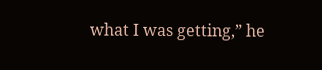what I was getting,” he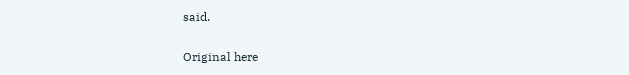said.

Original here